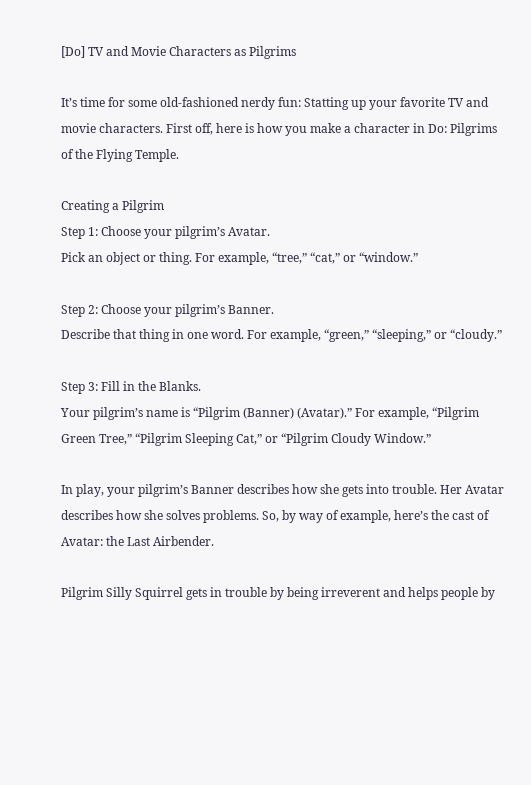[Do] TV and Movie Characters as Pilgrims

It’s time for some old-fashioned nerdy fun: Statting up your favorite TV and movie characters. First off, here is how you make a character in Do: Pilgrims of the Flying Temple.

Creating a Pilgrim
Step 1: Choose your pilgrim’s Avatar.
Pick an object or thing. For example, “tree,” “cat,” or “window.”

Step 2: Choose your pilgrim’s Banner.
Describe that thing in one word. For example, “green,” “sleeping,” or “cloudy.”

Step 3: Fill in the Blanks.
Your pilgrim’s name is “Pilgrim (Banner) (Avatar).” For example, “Pilgrim Green Tree,” “Pilgrim Sleeping Cat,” or “Pilgrim Cloudy Window.”

In play, your pilgrim’s Banner describes how she gets into trouble. Her Avatar describes how she solves problems. So, by way of example, here’s the cast of Avatar: the Last Airbender.

Pilgrim Silly Squirrel gets in trouble by being irreverent and helps people by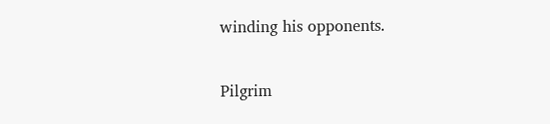winding his opponents.

Pilgrim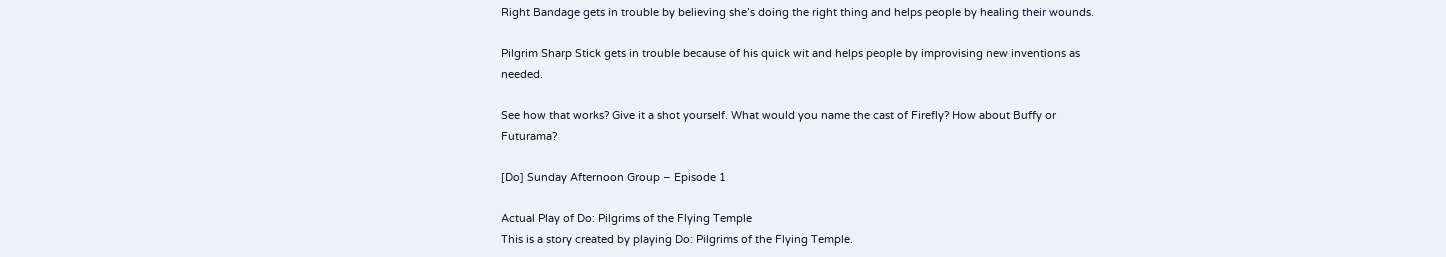Right Bandage gets in trouble by believing she’s doing the right thing and helps people by healing their wounds.

Pilgrim Sharp Stick gets in trouble because of his quick wit and helps people by improvising new inventions as needed.

See how that works? Give it a shot yourself. What would you name the cast of Firefly? How about Buffy or Futurama?

[Do] Sunday Afternoon Group – Episode 1

Actual Play of Do: Pilgrims of the Flying Temple
This is a story created by playing Do: Pilgrims of the Flying Temple.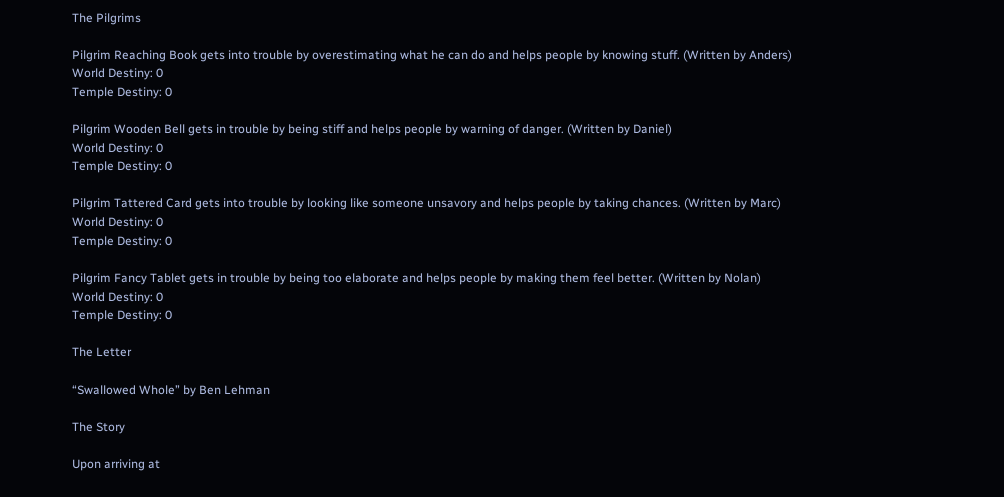The Pilgrims

Pilgrim Reaching Book gets into trouble by overestimating what he can do and helps people by knowing stuff. (Written by Anders)
World Destiny: 0
Temple Destiny: 0

Pilgrim Wooden Bell gets in trouble by being stiff and helps people by warning of danger. (Written by Daniel)
World Destiny: 0
Temple Destiny: 0

Pilgrim Tattered Card gets into trouble by looking like someone unsavory and helps people by taking chances. (Written by Marc)
World Destiny: 0
Temple Destiny: 0

Pilgrim Fancy Tablet gets in trouble by being too elaborate and helps people by making them feel better. (Written by Nolan)
World Destiny: 0
Temple Destiny: 0

The Letter

“Swallowed Whole” by Ben Lehman

The Story

Upon arriving at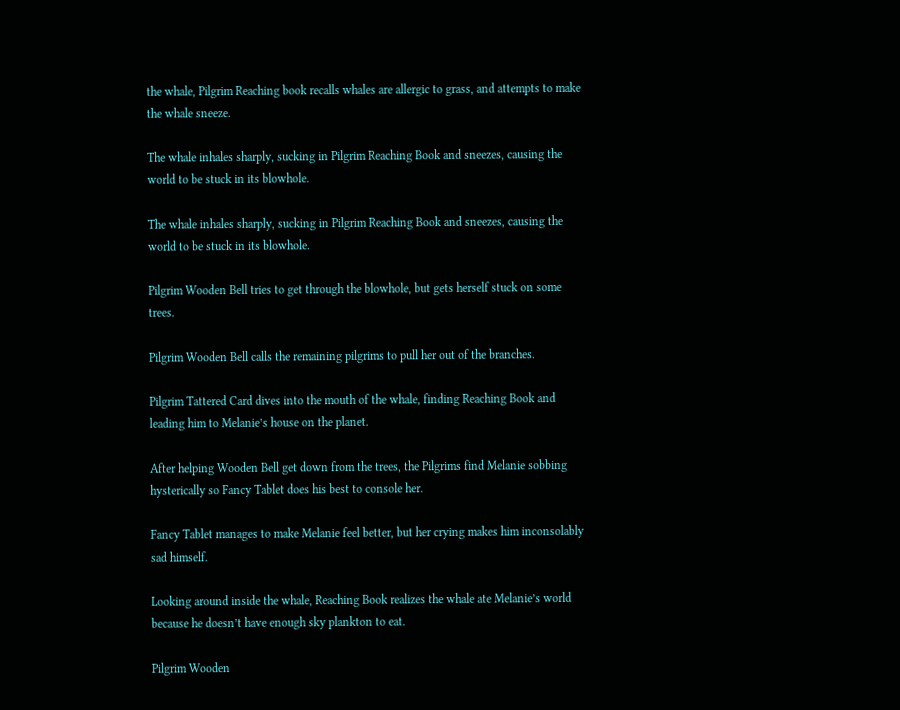the whale, Pilgrim Reaching book recalls whales are allergic to grass, and attempts to make the whale sneeze.

The whale inhales sharply, sucking in Pilgrim Reaching Book and sneezes, causing the world to be stuck in its blowhole.

The whale inhales sharply, sucking in Pilgrim Reaching Book and sneezes, causing the world to be stuck in its blowhole.

Pilgrim Wooden Bell tries to get through the blowhole, but gets herself stuck on some trees.

Pilgrim Wooden Bell calls the remaining pilgrims to pull her out of the branches.

Pilgrim Tattered Card dives into the mouth of the whale, finding Reaching Book and leading him to Melanie’s house on the planet.

After helping Wooden Bell get down from the trees, the Pilgrims find Melanie sobbing hysterically so Fancy Tablet does his best to console her.

Fancy Tablet manages to make Melanie feel better, but her crying makes him inconsolably sad himself.

Looking around inside the whale, Reaching Book realizes the whale ate Melanie’s world because he doesn’t have enough sky plankton to eat.

Pilgrim Wooden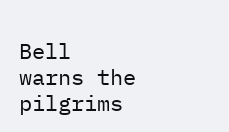Bell warns the pilgrims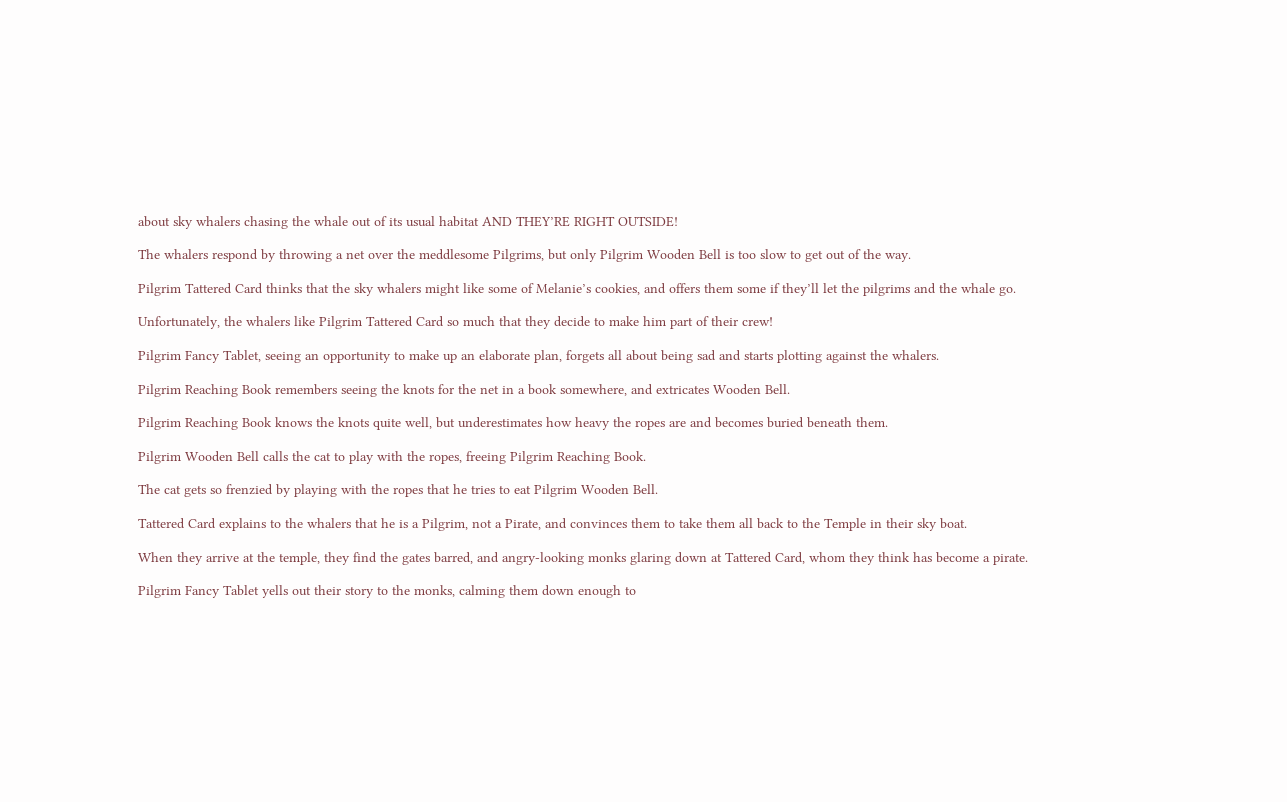about sky whalers chasing the whale out of its usual habitat AND THEY’RE RIGHT OUTSIDE!

The whalers respond by throwing a net over the meddlesome Pilgrims, but only Pilgrim Wooden Bell is too slow to get out of the way.

Pilgrim Tattered Card thinks that the sky whalers might like some of Melanie’s cookies, and offers them some if they’ll let the pilgrims and the whale go.

Unfortunately, the whalers like Pilgrim Tattered Card so much that they decide to make him part of their crew!

Pilgrim Fancy Tablet, seeing an opportunity to make up an elaborate plan, forgets all about being sad and starts plotting against the whalers.

Pilgrim Reaching Book remembers seeing the knots for the net in a book somewhere, and extricates Wooden Bell.

Pilgrim Reaching Book knows the knots quite well, but underestimates how heavy the ropes are and becomes buried beneath them.

Pilgrim Wooden Bell calls the cat to play with the ropes, freeing Pilgrim Reaching Book.

The cat gets so frenzied by playing with the ropes that he tries to eat Pilgrim Wooden Bell.

Tattered Card explains to the whalers that he is a Pilgrim, not a Pirate, and convinces them to take them all back to the Temple in their sky boat.

When they arrive at the temple, they find the gates barred, and angry-looking monks glaring down at Tattered Card, whom they think has become a pirate.

Pilgrim Fancy Tablet yells out their story to the monks, calming them down enough to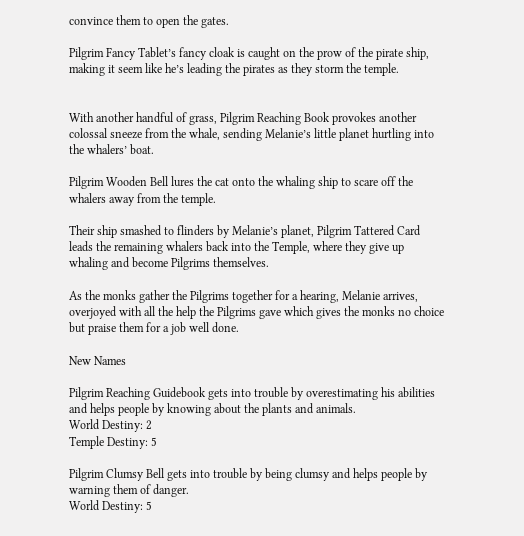convince them to open the gates.

Pilgrim Fancy Tablet’s fancy cloak is caught on the prow of the pirate ship, making it seem like he’s leading the pirates as they storm the temple.


With another handful of grass, Pilgrim Reaching Book provokes another colossal sneeze from the whale, sending Melanie’s little planet hurtling into the whalers’ boat.

Pilgrim Wooden Bell lures the cat onto the whaling ship to scare off the whalers away from the temple.

Their ship smashed to flinders by Melanie’s planet, Pilgrim Tattered Card leads the remaining whalers back into the Temple, where they give up whaling and become Pilgrims themselves.

As the monks gather the Pilgrims together for a hearing, Melanie arrives, overjoyed with all the help the Pilgrims gave which gives the monks no choice but praise them for a job well done.

New Names

Pilgrim Reaching Guidebook gets into trouble by overestimating his abilities and helps people by knowing about the plants and animals.
World Destiny: 2
Temple Destiny: 5

Pilgrim Clumsy Bell gets into trouble by being clumsy and helps people by warning them of danger.
World Destiny: 5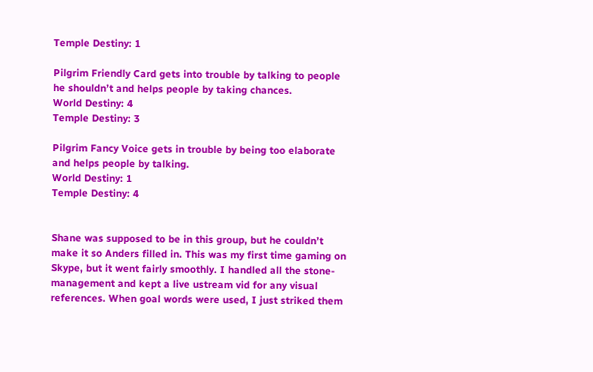Temple Destiny: 1

Pilgrim Friendly Card gets into trouble by talking to people he shouldn’t and helps people by taking chances.
World Destiny: 4
Temple Destiny: 3

Pilgrim Fancy Voice gets in trouble by being too elaborate and helps people by talking.
World Destiny: 1
Temple Destiny: 4


Shane was supposed to be in this group, but he couldn’t make it so Anders filled in. This was my first time gaming on Skype, but it went fairly smoothly. I handled all the stone-management and kept a live ustream vid for any visual references. When goal words were used, I just striked them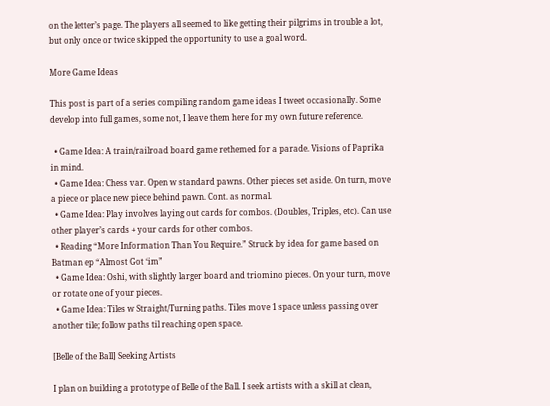on the letter’s page. The players all seemed to like getting their pilgrims in trouble a lot, but only once or twice skipped the opportunity to use a goal word.

More Game Ideas

This post is part of a series compiling random game ideas I tweet occasionally. Some develop into full games, some not, I leave them here for my own future reference.

  • Game Idea: A train/railroad board game rethemed for a parade. Visions of Paprika in mind.
  • Game Idea: Chess var. Open w standard pawns. Other pieces set aside. On turn, move a piece or place new piece behind pawn. Cont. as normal.
  • Game Idea: Play involves laying out cards for combos. (Doubles, Triples, etc). Can use other player’s cards + your cards for other combos.
  • Reading “More Information Than You Require.” Struck by idea for game based on Batman ep “Almost Got ‘im”
  • Game Idea: Oshi, with slightly larger board and triomino pieces. On your turn, move or rotate one of your pieces.
  • Game Idea: Tiles w Straight/Turning paths. Tiles move 1 space unless passing over another tile; follow paths til reaching open space.

[Belle of the Ball] Seeking Artists

I plan on building a prototype of Belle of the Ball. I seek artists with a skill at clean,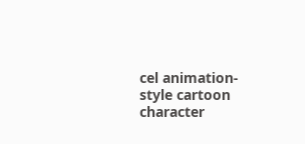cel animation-style cartoon character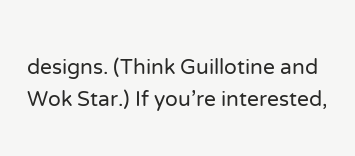designs. (Think Guillotine and Wok Star.) If you’re interested,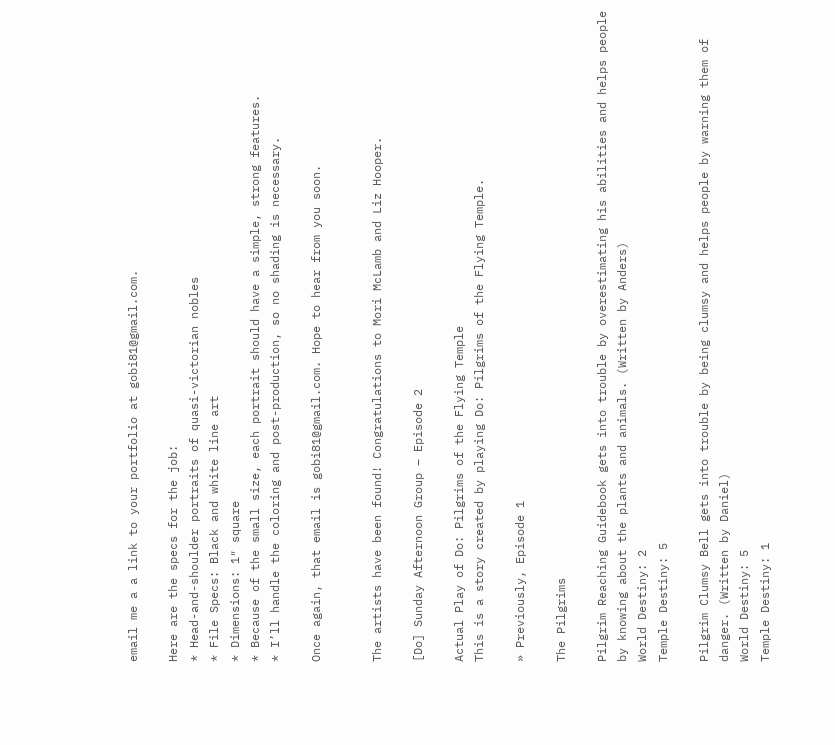email me a a link to your portfolio at gobi81@gmail.com.

Here are the specs for the job:
* Head-and-shoulder portraits of quasi-victorian nobles
* File Specs: Black and white line art
* Dimensions: 1″ square
* Because of the small size, each portrait should have a simple, strong features.
* I’ll handle the coloring and post-production, so no shading is necessary.

Once again, that email is gobi81@gmail.com. Hope to hear from you soon.


The artists have been found! Congratulations to Mori McLamb and Liz Hooper.

[Do] Sunday Afternoon Group – Episode 2

Actual Play of Do: Pilgrims of the Flying Temple
This is a story created by playing Do: Pilgrims of the Flying Temple.

» Previously, Episode 1

The Pilgrims

Pilgrim Reaching Guidebook gets into trouble by overestimating his abilities and helps people by knowing about the plants and animals. (Written by Anders)
World Destiny: 2
Temple Destiny: 5

Pilgrim Clumsy Bell gets into trouble by being clumsy and helps people by warning them of danger. (Written by Daniel)
World Destiny: 5
Temple Destiny: 1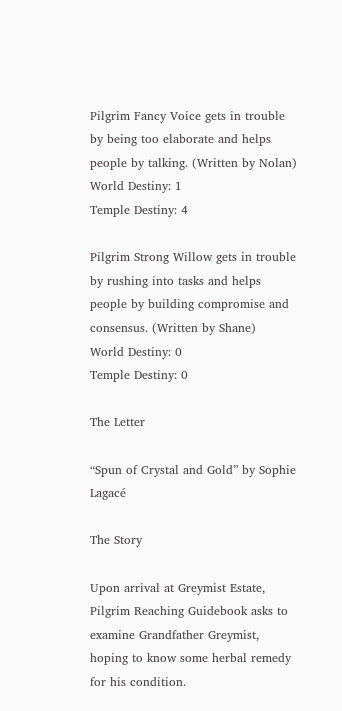Pilgrim Fancy Voice gets in trouble by being too elaborate and helps people by talking. (Written by Nolan)
World Destiny: 1
Temple Destiny: 4

Pilgrim Strong Willow gets in trouble by rushing into tasks and helps
people by building compromise and consensus. (Written by Shane)
World Destiny: 0
Temple Destiny: 0

The Letter

“Spun of Crystal and Gold” by Sophie Lagacé

The Story

Upon arrival at Greymist Estate, Pilgrim Reaching Guidebook asks to examine Grandfather Greymist, hoping to know some herbal remedy for his condition.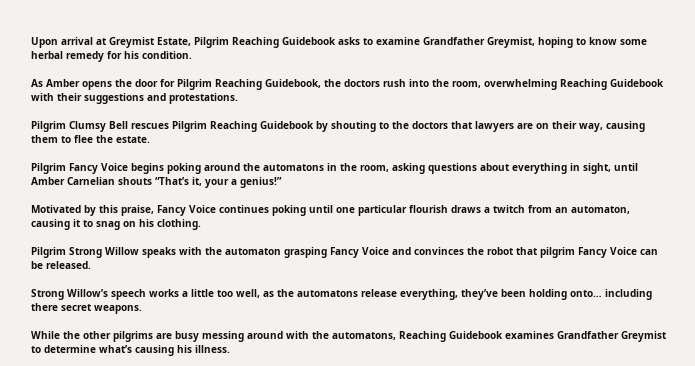Upon arrival at Greymist Estate, Pilgrim Reaching Guidebook asks to examine Grandfather Greymist, hoping to know some herbal remedy for his condition.

As Amber opens the door for Pilgrim Reaching Guidebook, the doctors rush into the room, overwhelming Reaching Guidebook with their suggestions and protestations.

Pilgrim Clumsy Bell rescues Pilgrim Reaching Guidebook by shouting to the doctors that lawyers are on their way, causing them to flee the estate.

Pilgrim Fancy Voice begins poking around the automatons in the room, asking questions about everything in sight, until Amber Carnelian shouts “That’s it, your a genius!”

Motivated by this praise, Fancy Voice continues poking until one particular flourish draws a twitch from an automaton, causing it to snag on his clothing.

Pilgrim Strong Willow speaks with the automaton grasping Fancy Voice and convinces the robot that pilgrim Fancy Voice can be released.

Strong Willow’s speech works a little too well, as the automatons release everything, they’ve been holding onto… including there secret weapons.

While the other pilgrims are busy messing around with the automatons, Reaching Guidebook examines Grandfather Greymist to determine what’s causing his illness.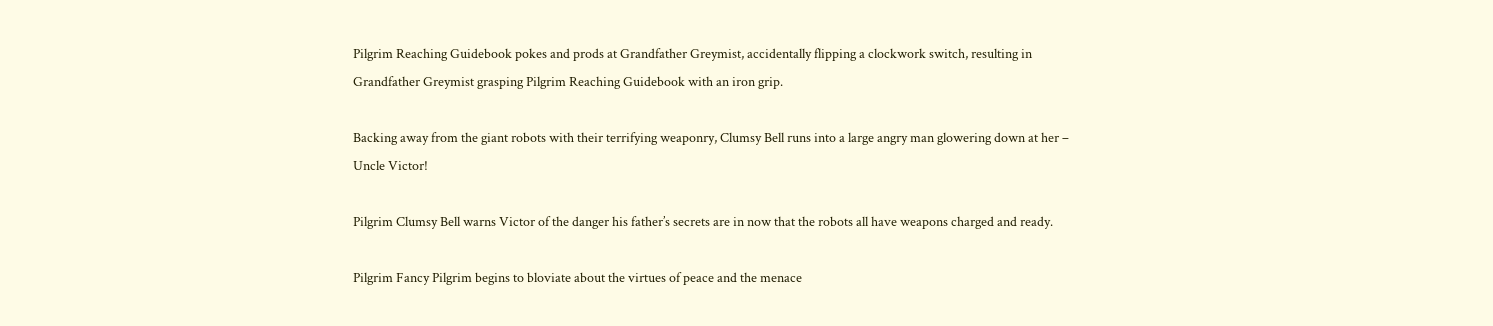Pilgrim Reaching Guidebook pokes and prods at Grandfather Greymist, accidentally flipping a clockwork switch, resulting in Grandfather Greymist grasping Pilgrim Reaching Guidebook with an iron grip.

Backing away from the giant robots with their terrifying weaponry, Clumsy Bell runs into a large angry man glowering down at her – Uncle Victor!

Pilgrim Clumsy Bell warns Victor of the danger his father’s secrets are in now that the robots all have weapons charged and ready.

Pilgrim Fancy Pilgrim begins to bloviate about the virtues of peace and the menace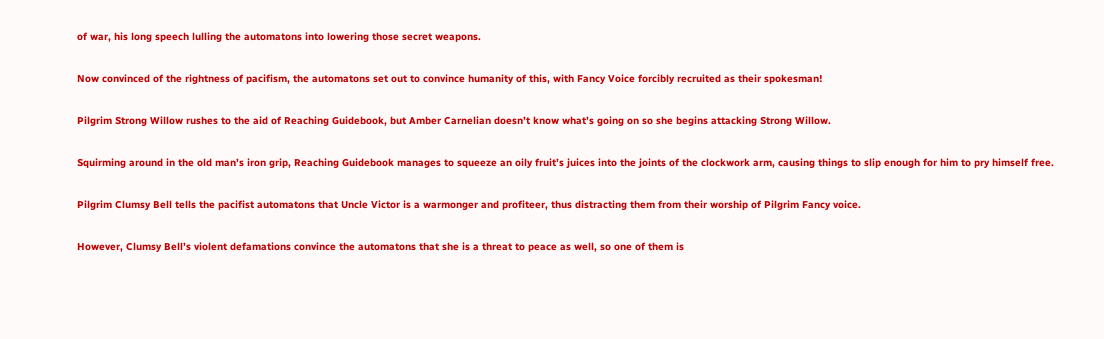of war, his long speech lulling the automatons into lowering those secret weapons.

Now convinced of the rightness of pacifism, the automatons set out to convince humanity of this, with Fancy Voice forcibly recruited as their spokesman!

Pilgrim Strong Willow rushes to the aid of Reaching Guidebook, but Amber Carnelian doesn’t know what’s going on so she begins attacking Strong Willow.

Squirming around in the old man’s iron grip, Reaching Guidebook manages to squeeze an oily fruit’s juices into the joints of the clockwork arm, causing things to slip enough for him to pry himself free.

Pilgrim Clumsy Bell tells the pacifist automatons that Uncle Victor is a warmonger and profiteer, thus distracting them from their worship of Pilgrim Fancy voice.

However, Clumsy Bell’s violent defamations convince the automatons that she is a threat to peace as well, so one of them is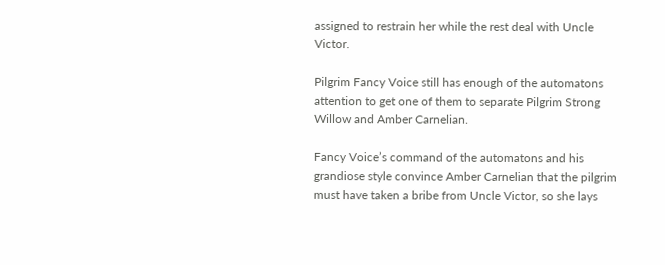assigned to restrain her while the rest deal with Uncle Victor.

Pilgrim Fancy Voice still has enough of the automatons attention to get one of them to separate Pilgrim Strong Willow and Amber Carnelian.

Fancy Voice’s command of the automatons and his grandiose style convince Amber Carnelian that the pilgrim must have taken a bribe from Uncle Victor, so she lays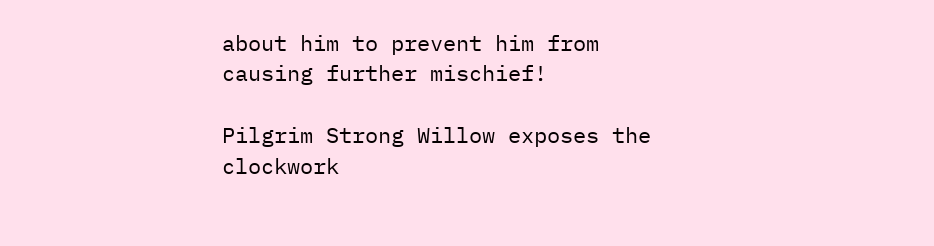about him to prevent him from causing further mischief!

Pilgrim Strong Willow exposes the clockwork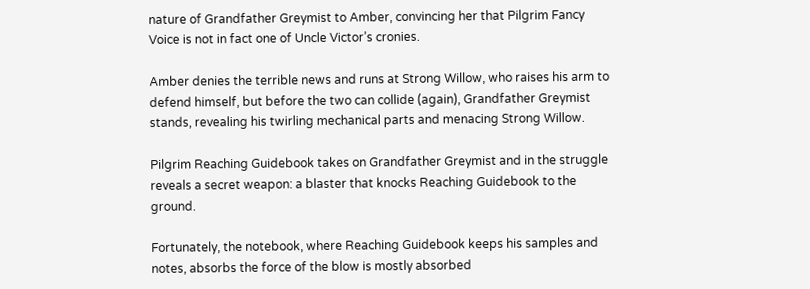nature of Grandfather Greymist to Amber, convincing her that Pilgrim Fancy Voice is not in fact one of Uncle Victor’s cronies.

Amber denies the terrible news and runs at Strong Willow, who raises his arm to defend himself, but before the two can collide (again), Grandfather Greymist stands, revealing his twirling mechanical parts and menacing Strong Willow.

Pilgrim Reaching Guidebook takes on Grandfather Greymist and in the struggle reveals a secret weapon: a blaster that knocks Reaching Guidebook to the ground.

Fortunately, the notebook, where Reaching Guidebook keeps his samples and notes, absorbs the force of the blow is mostly absorbed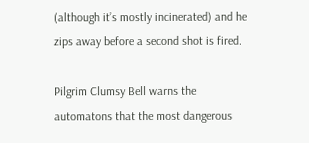(although it’s mostly incinerated) and he zips away before a second shot is fired.

Pilgrim Clumsy Bell warns the automatons that the most dangerous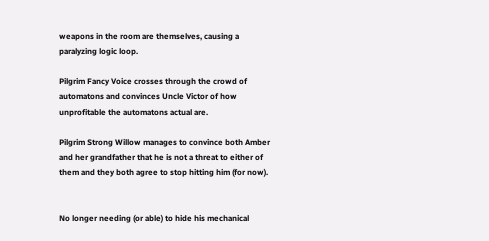weapons in the room are themselves, causing a paralyzing logic loop.

Pilgrim Fancy Voice crosses through the crowd of automatons and convinces Uncle Victor of how unprofitable the automatons actual are.

Pilgrim Strong Willow manages to convince both Amber and her grandfather that he is not a threat to either of them and they both agree to stop hitting him (for now).


No longer needing (or able) to hide his mechanical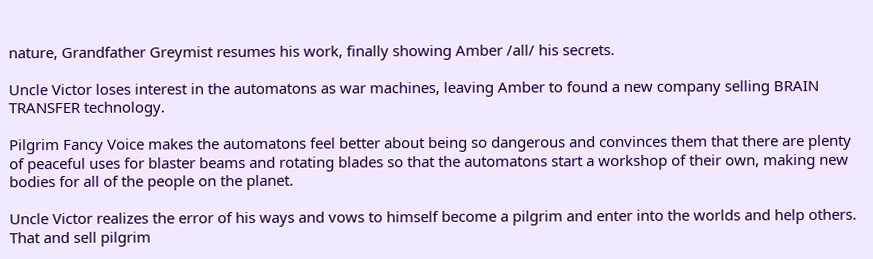nature, Grandfather Greymist resumes his work, finally showing Amber /all/ his secrets.

Uncle Victor loses interest in the automatons as war machines, leaving Amber to found a new company selling BRAIN TRANSFER technology.

Pilgrim Fancy Voice makes the automatons feel better about being so dangerous and convinces them that there are plenty of peaceful uses for blaster beams and rotating blades so that the automatons start a workshop of their own, making new bodies for all of the people on the planet.

Uncle Victor realizes the error of his ways and vows to himself become a pilgrim and enter into the worlds and help others. That and sell pilgrim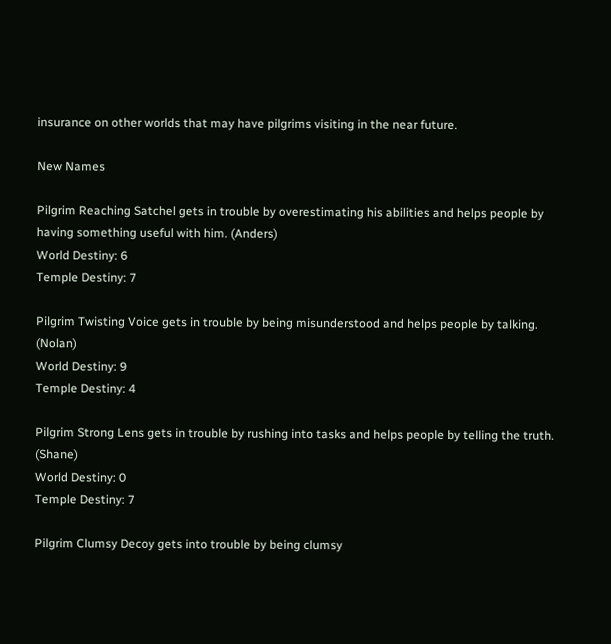insurance on other worlds that may have pilgrims visiting in the near future.

New Names

Pilgrim Reaching Satchel gets in trouble by overestimating his abilities and helps people by having something useful with him. (Anders)
World Destiny: 6
Temple Destiny: 7

Pilgrim Twisting Voice gets in trouble by being misunderstood and helps people by talking. (Nolan)
World Destiny: 9
Temple Destiny: 4

Pilgrim Strong Lens gets in trouble by rushing into tasks and helps people by telling the truth. (Shane)
World Destiny: 0
Temple Destiny: 7

Pilgrim Clumsy Decoy gets into trouble by being clumsy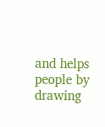and helps people by drawing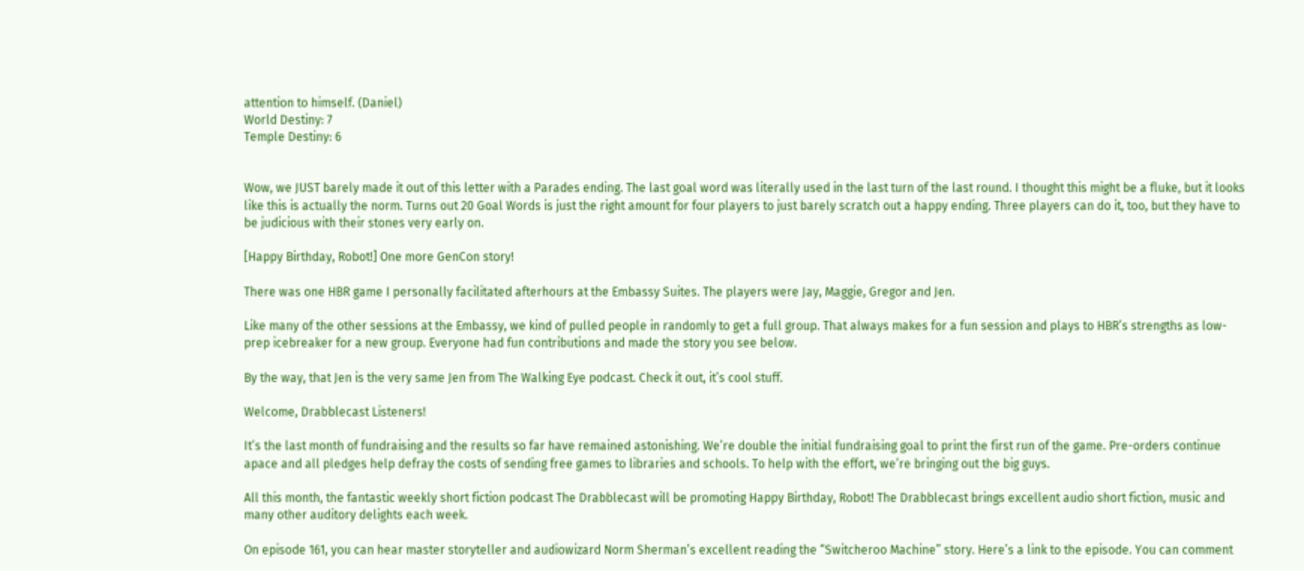attention to himself. (Daniel)
World Destiny: 7
Temple Destiny: 6


Wow, we JUST barely made it out of this letter with a Parades ending. The last goal word was literally used in the last turn of the last round. I thought this might be a fluke, but it looks like this is actually the norm. Turns out 20 Goal Words is just the right amount for four players to just barely scratch out a happy ending. Three players can do it, too, but they have to be judicious with their stones very early on.

[Happy Birthday, Robot!] One more GenCon story!

There was one HBR game I personally facilitated afterhours at the Embassy Suites. The players were Jay, Maggie, Gregor and Jen.

Like many of the other sessions at the Embassy, we kind of pulled people in randomly to get a full group. That always makes for a fun session and plays to HBR’s strengths as low-prep icebreaker for a new group. Everyone had fun contributions and made the story you see below.

By the way, that Jen is the very same Jen from The Walking Eye podcast. Check it out, it’s cool stuff.

Welcome, Drabblecast Listeners!

It’s the last month of fundraising and the results so far have remained astonishing. We’re double the initial fundraising goal to print the first run of the game. Pre-orders continue apace and all pledges help defray the costs of sending free games to libraries and schools. To help with the effort, we’re bringing out the big guys.

All this month, the fantastic weekly short fiction podcast The Drabblecast will be promoting Happy Birthday, Robot! The Drabblecast brings excellent audio short fiction, music and many other auditory delights each week.

On episode 161, you can hear master storyteller and audiowizard Norm Sherman’s excellent reading the “Switcheroo Machine” story. Here’s a link to the episode. You can comment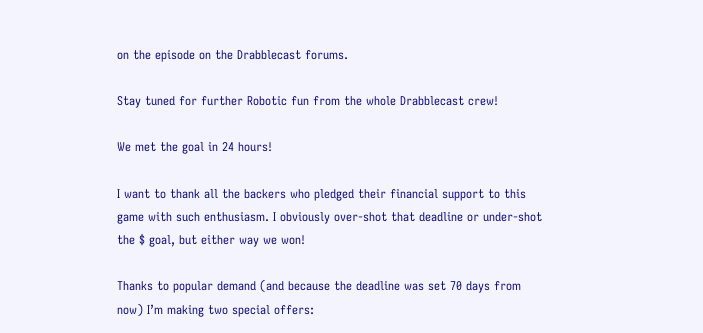on the episode on the Drabblecast forums.

Stay tuned for further Robotic fun from the whole Drabblecast crew!

We met the goal in 24 hours!

I want to thank all the backers who pledged their financial support to this game with such enthusiasm. I obviously over-shot that deadline or under-shot the $ goal, but either way we won!

Thanks to popular demand (and because the deadline was set 70 days from now) I’m making two special offers: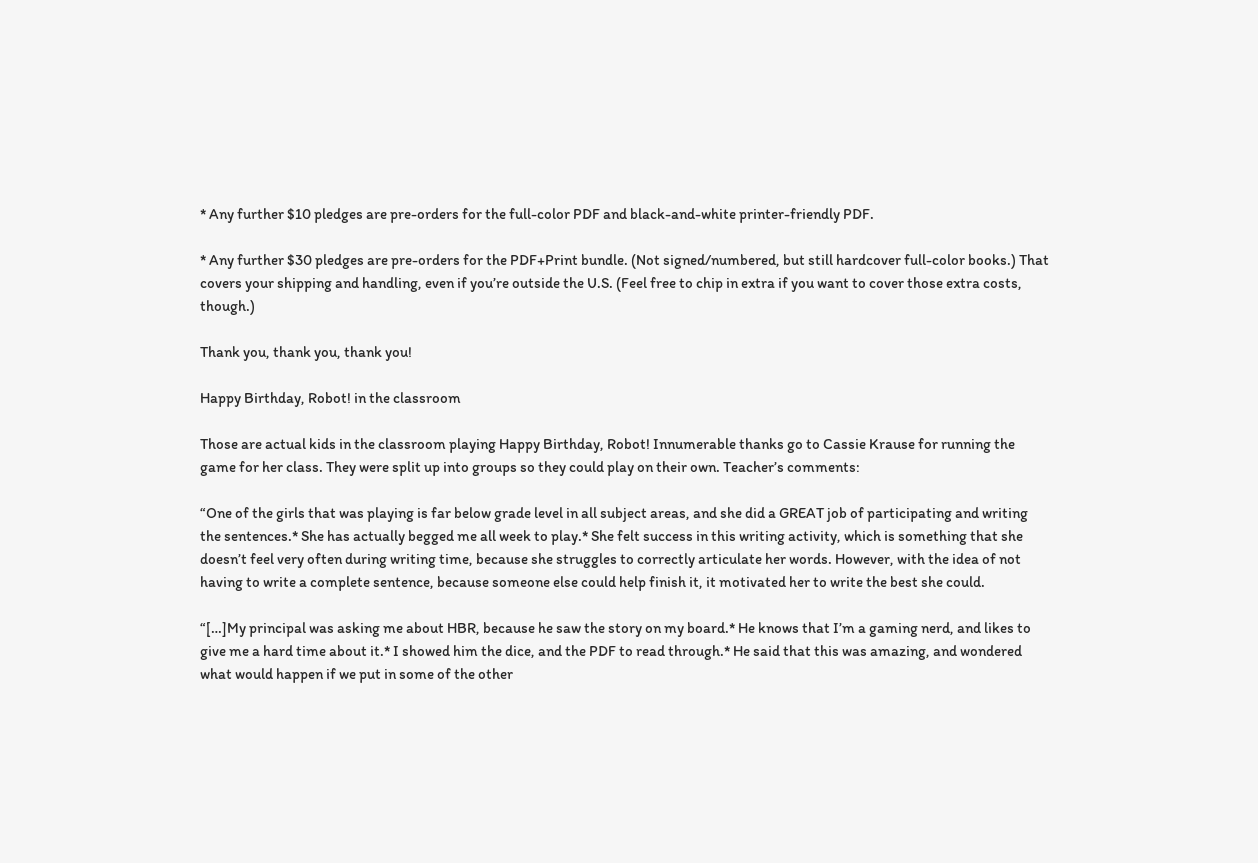* Any further $10 pledges are pre-orders for the full-color PDF and black-and-white printer-friendly PDF.

* Any further $30 pledges are pre-orders for the PDF+Print bundle. (Not signed/numbered, but still hardcover full-color books.) That covers your shipping and handling, even if you’re outside the U.S. (Feel free to chip in extra if you want to cover those extra costs, though.)

Thank you, thank you, thank you!

Happy Birthday, Robot! in the classroom

Those are actual kids in the classroom playing Happy Birthday, Robot! Innumerable thanks go to Cassie Krause for running the game for her class. They were split up into groups so they could play on their own. Teacher’s comments:

“One of the girls that was playing is far below grade level in all subject areas, and she did a GREAT job of participating and writing the sentences.* She has actually begged me all week to play.* She felt success in this writing activity, which is something that she doesn’t feel very often during writing time, because she struggles to correctly articulate her words. However, with the idea of not having to write a complete sentence, because someone else could help finish it, it motivated her to write the best she could.

“[…]My principal was asking me about HBR, because he saw the story on my board.* He knows that I’m a gaming nerd, and likes to give me a hard time about it.* I showed him the dice, and the PDF to read through.* He said that this was amazing, and wondered what would happen if we put in some of the other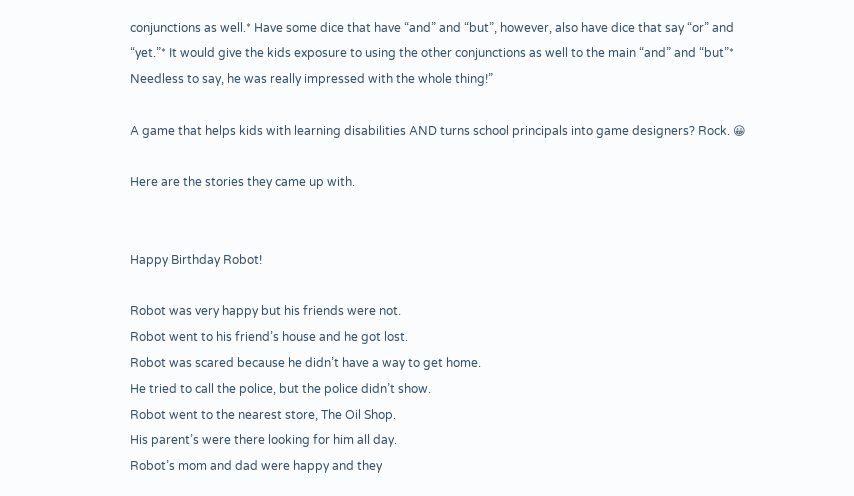conjunctions as well.* Have some dice that have “and” and “but”, however, also have dice that say “or” and “yet.”* It would give the kids exposure to using the other conjunctions as well to the main “and” and “but”* Needless to say, he was really impressed with the whole thing!”

A game that helps kids with learning disabilities AND turns school principals into game designers? Rock. 😀

Here are the stories they came up with.


Happy Birthday Robot!

Robot was very happy but his friends were not.
Robot went to his friend’s house and he got lost.
Robot was scared because he didn’t have a way to get home.
He tried to call the police, but the police didn’t show.
Robot went to the nearest store, The Oil Shop.
His parent’s were there looking for him all day.
Robot’s mom and dad were happy and they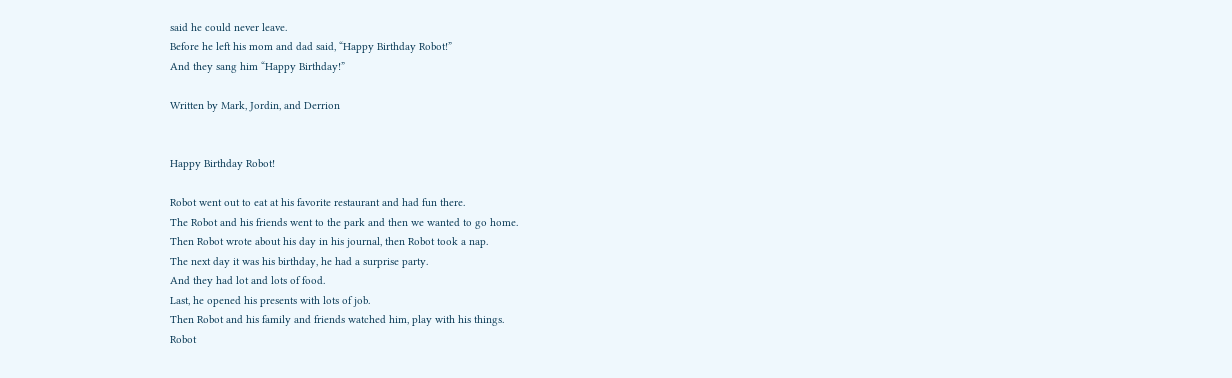said he could never leave.
Before he left his mom and dad said, “Happy Birthday Robot!”
And they sang him “Happy Birthday!”

Written by Mark, Jordin, and Derrion


Happy Birthday Robot!

Robot went out to eat at his favorite restaurant and had fun there.
The Robot and his friends went to the park and then we wanted to go home.
Then Robot wrote about his day in his journal, then Robot took a nap.
The next day it was his birthday, he had a surprise party.
And they had lot and lots of food.
Last, he opened his presents with lots of job.
Then Robot and his family and friends watched him, play with his things.
Robot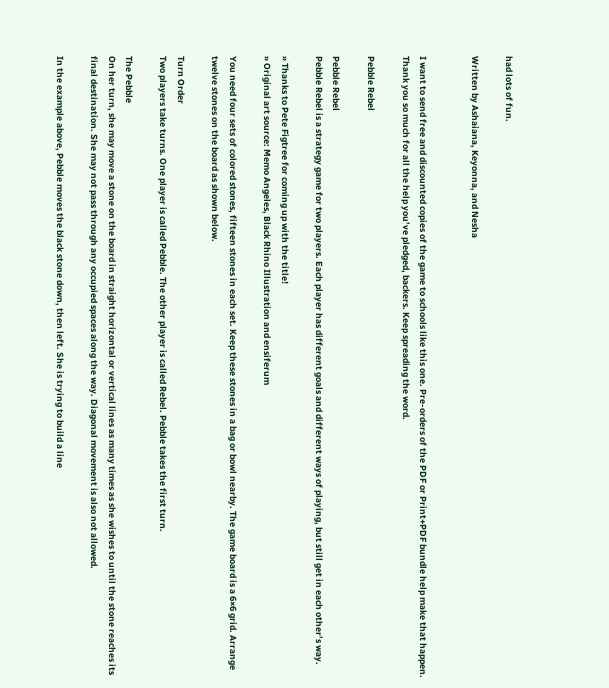had lots of fun.

Written by Ashaiana, Keyonna, and Nesha


I want to send free and discounted copies of the game to schools like this one. Pre-orders of the PDF or Print+PDF bundle help make that happen. Thank you so much for all the help you’ve pledged, backers. Keep spreading the word.

Pebble Rebel

Pebble Rebel
Pebble Rebel is a strategy game for two players. Each player has different goals and different ways of playing, but still get in each other’s way.

» Thanks to Pete Figtree for coming up with the title!
» Original art source: Memo Angeles, Black Rhino Illustration and ensiferum

You need four sets of colored stones, fifteen stones in each set. Keep these stones in a bag or bowl nearby. The game board is a 6×6 grid. Arrange twelve stones on the board as shown below.

Turn Order
Two players take turns. One player is called Pebble. The other player is called Rebel. Pebble takes the first turn.

The Pebble
On her turn, she may move a stone on the board in straight horizontal or vertical lines as many times as she wishes to until the stone reaches its final destination. She may not pass through any occupied spaces along the way. Diagonal movement is also not allowed.

In the example above, Pebble moves the black stone down, then left. She is trying to build a line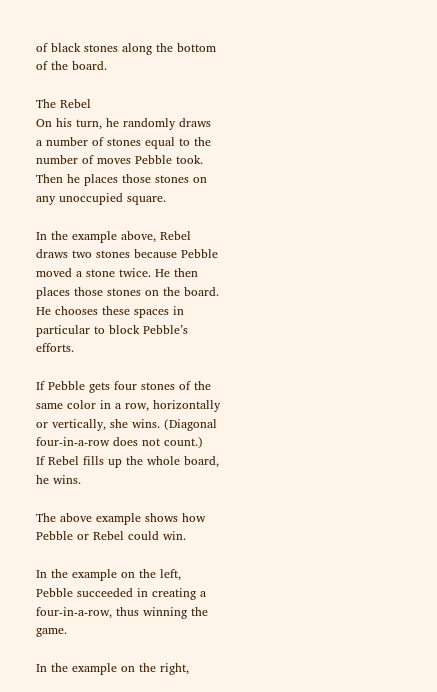of black stones along the bottom of the board.

The Rebel
On his turn, he randomly draws a number of stones equal to the number of moves Pebble took. Then he places those stones on any unoccupied square.

In the example above, Rebel draws two stones because Pebble moved a stone twice. He then places those stones on the board. He chooses these spaces in particular to block Pebble’s efforts.

If Pebble gets four stones of the same color in a row, horizontally or vertically, she wins. (Diagonal four-in-a-row does not count.)
If Rebel fills up the whole board, he wins.

The above example shows how Pebble or Rebel could win.

In the example on the left, Pebble succeeded in creating a four-in-a-row, thus winning the game.

In the example on the right,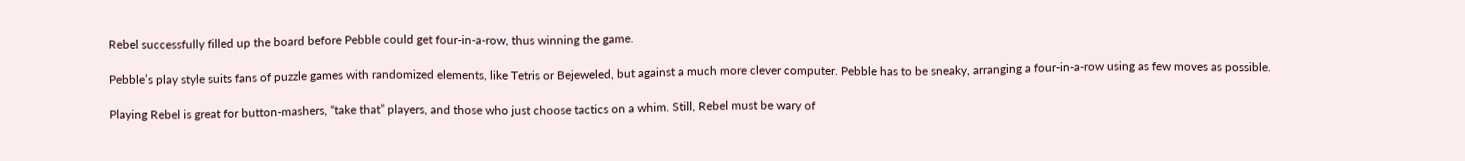Rebel successfully filled up the board before Pebble could get four-in-a-row, thus winning the game.

Pebble’s play style suits fans of puzzle games with randomized elements, like Tetris or Bejeweled, but against a much more clever computer. Pebble has to be sneaky, arranging a four-in-a-row using as few moves as possible.

Playing Rebel is great for button-mashers, “take that” players, and those who just choose tactics on a whim. Still, Rebel must be wary of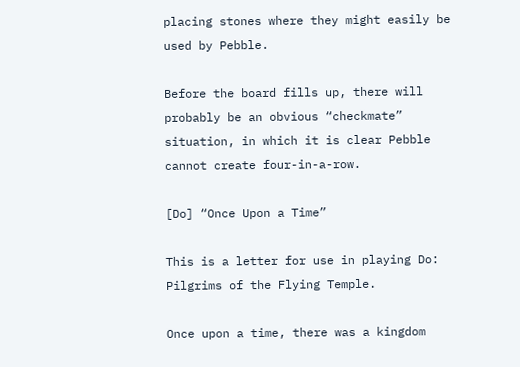placing stones where they might easily be used by Pebble.

Before the board fills up, there will probably be an obvious “checkmate” situation, in which it is clear Pebble cannot create four-in-a-row.

[Do] “Once Upon a Time”

This is a letter for use in playing Do: Pilgrims of the Flying Temple.

Once upon a time, there was a kingdom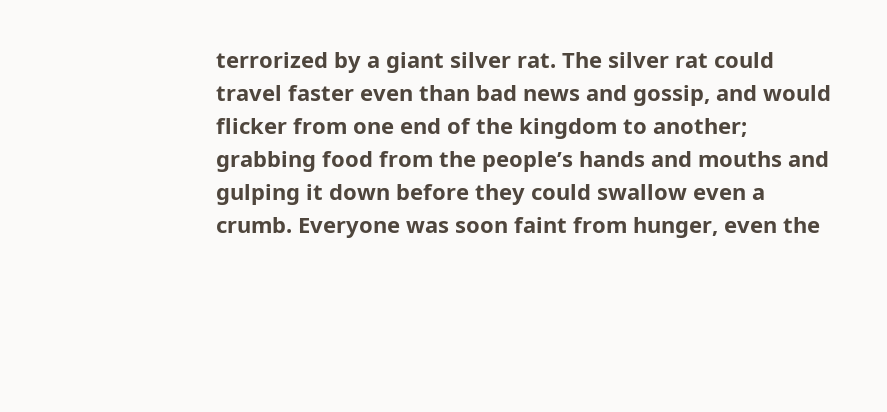terrorized by a giant silver rat. The silver rat could travel faster even than bad news and gossip, and would flicker from one end of the kingdom to another; grabbing food from the people’s hands and mouths and gulping it down before they could swallow even a crumb. Everyone was soon faint from hunger, even the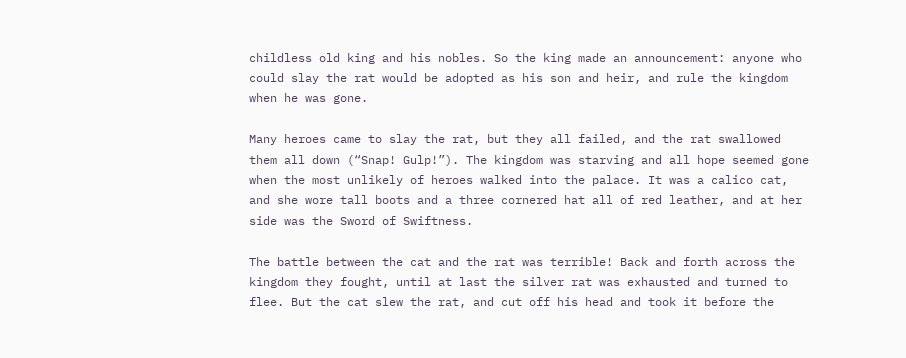childless old king and his nobles. So the king made an announcement: anyone who could slay the rat would be adopted as his son and heir, and rule the kingdom when he was gone.

Many heroes came to slay the rat, but they all failed, and the rat swallowed them all down (“Snap! Gulp!”). The kingdom was starving and all hope seemed gone when the most unlikely of heroes walked into the palace. It was a calico cat, and she wore tall boots and a three cornered hat all of red leather, and at her side was the Sword of Swiftness.

The battle between the cat and the rat was terrible! Back and forth across the kingdom they fought, until at last the silver rat was exhausted and turned to flee. But the cat slew the rat, and cut off his head and took it before the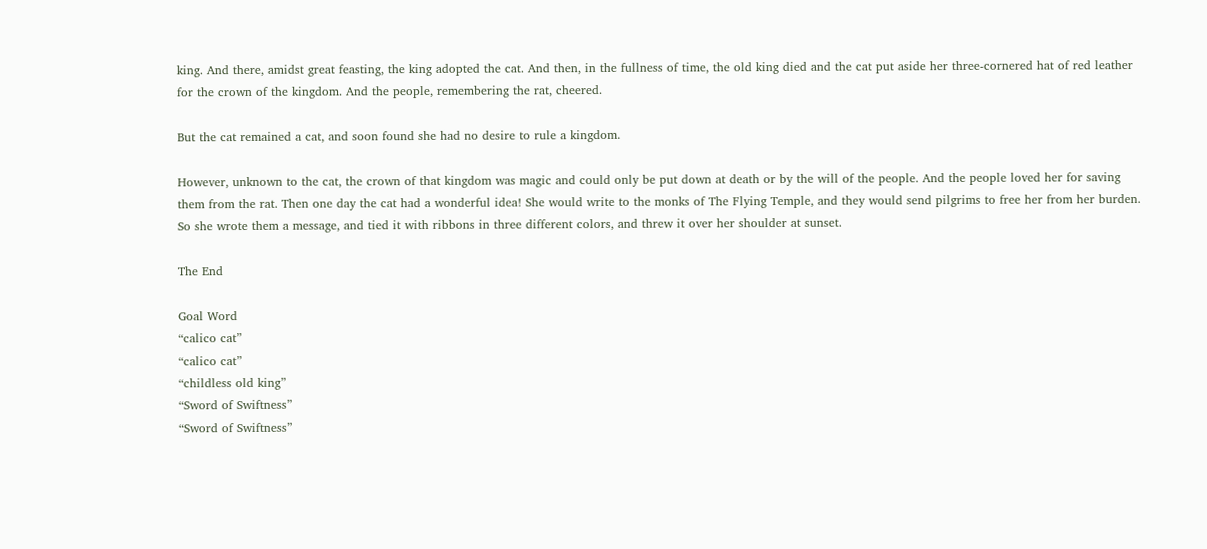king. And there, amidst great feasting, the king adopted the cat. And then, in the fullness of time, the old king died and the cat put aside her three-cornered hat of red leather for the crown of the kingdom. And the people, remembering the rat, cheered.

But the cat remained a cat, and soon found she had no desire to rule a kingdom.

However, unknown to the cat, the crown of that kingdom was magic and could only be put down at death or by the will of the people. And the people loved her for saving them from the rat. Then one day the cat had a wonderful idea! She would write to the monks of The Flying Temple, and they would send pilgrims to free her from her burden. So she wrote them a message, and tied it with ribbons in three different colors, and threw it over her shoulder at sunset.

The End

Goal Word
“calico cat”
“calico cat”
“childless old king”
“Sword of Swiftness”
“Sword of Swiftness”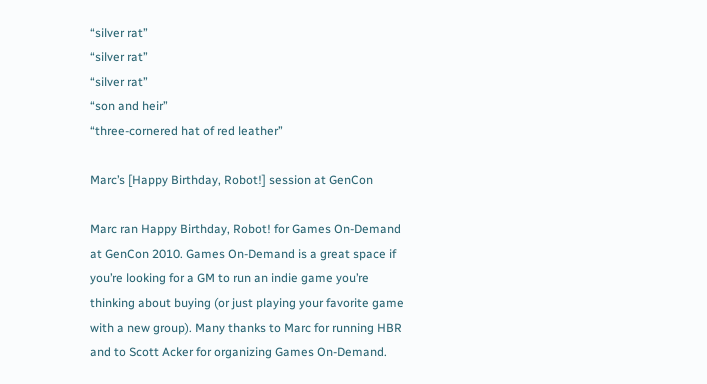“silver rat”
“silver rat”
“silver rat”
“son and heir”
“three-cornered hat of red leather”

Marc’s [Happy Birthday, Robot!] session at GenCon

Marc ran Happy Birthday, Robot! for Games On-Demand at GenCon 2010. Games On-Demand is a great space if you’re looking for a GM to run an indie game you’re thinking about buying (or just playing your favorite game with a new group). Many thanks to Marc for running HBR and to Scott Acker for organizing Games On-Demand.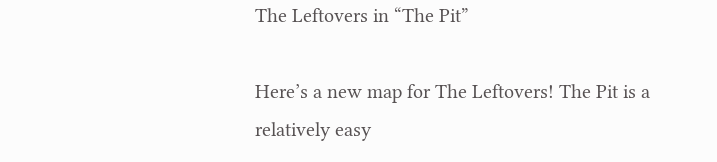The Leftovers in “The Pit”

Here’s a new map for The Leftovers! The Pit is a relatively easy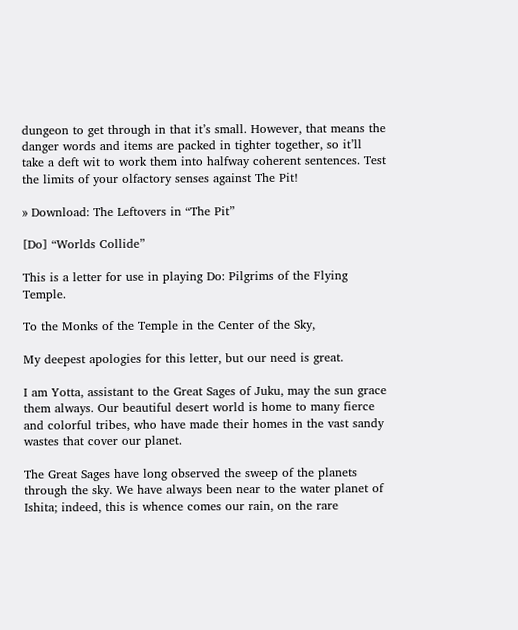dungeon to get through in that it’s small. However, that means the danger words and items are packed in tighter together, so it’ll take a deft wit to work them into halfway coherent sentences. Test the limits of your olfactory senses against The Pit!

» Download: The Leftovers in “The Pit”

[Do] “Worlds Collide”

This is a letter for use in playing Do: Pilgrims of the Flying Temple.

To the Monks of the Temple in the Center of the Sky,

My deepest apologies for this letter, but our need is great.

I am Yotta, assistant to the Great Sages of Juku, may the sun grace them always. Our beautiful desert world is home to many fierce and colorful tribes, who have made their homes in the vast sandy wastes that cover our planet.

The Great Sages have long observed the sweep of the planets through the sky. We have always been near to the water planet of Ishita; indeed, this is whence comes our rain, on the rare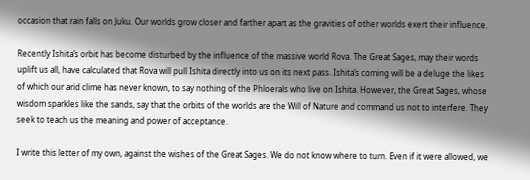occasion that rain falls on Juku. Our worlds grow closer and farther apart as the gravities of other worlds exert their influence.

Recently Ishita’s orbit has become disturbed by the influence of the massive world Rova. The Great Sages, may their words uplift us all, have calculated that Rova will pull Ishita directly into us on its next pass. Ishita’s coming will be a deluge the likes of which our arid clime has never known, to say nothing of the Phloerals who live on Ishita. However, the Great Sages, whose wisdom sparkles like the sands, say that the orbits of the worlds are the Will of Nature and command us not to interfere. They seek to teach us the meaning and power of acceptance.

I write this letter of my own, against the wishes of the Great Sages. We do not know where to turn. Even if it were allowed, we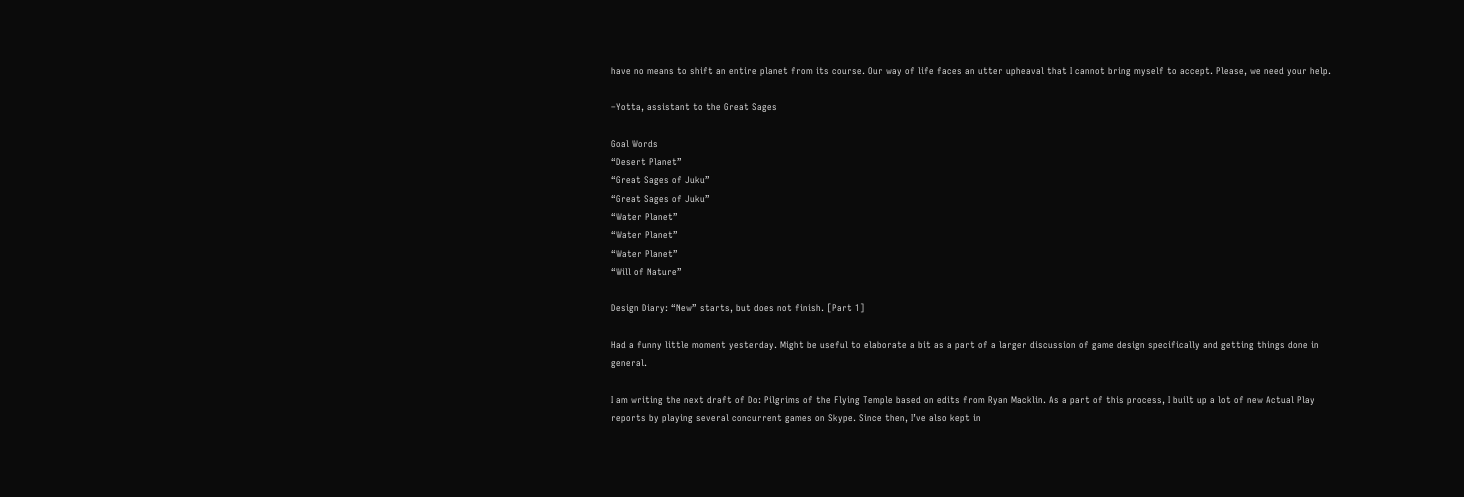have no means to shift an entire planet from its course. Our way of life faces an utter upheaval that I cannot bring myself to accept. Please, we need your help.

–Yotta, assistant to the Great Sages

Goal Words
“Desert Planet”
“Great Sages of Juku”
“Great Sages of Juku”
“Water Planet”
“Water Planet”
“Water Planet”
“Will of Nature”

Design Diary: “New” starts, but does not finish. [Part 1]

Had a funny little moment yesterday. Might be useful to elaborate a bit as a part of a larger discussion of game design specifically and getting things done in general.

I am writing the next draft of Do: Pilgrims of the Flying Temple based on edits from Ryan Macklin. As a part of this process, I built up a lot of new Actual Play reports by playing several concurrent games on Skype. Since then, I’ve also kept in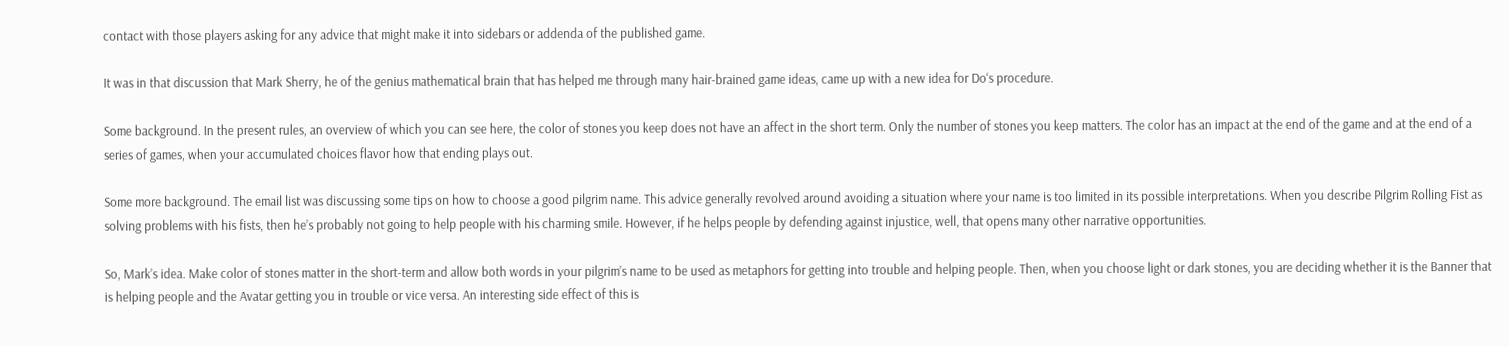contact with those players asking for any advice that might make it into sidebars or addenda of the published game.

It was in that discussion that Mark Sherry, he of the genius mathematical brain that has helped me through many hair-brained game ideas, came up with a new idea for Do‘s procedure.

Some background. In the present rules, an overview of which you can see here, the color of stones you keep does not have an affect in the short term. Only the number of stones you keep matters. The color has an impact at the end of the game and at the end of a series of games, when your accumulated choices flavor how that ending plays out.

Some more background. The email list was discussing some tips on how to choose a good pilgrim name. This advice generally revolved around avoiding a situation where your name is too limited in its possible interpretations. When you describe Pilgrim Rolling Fist as solving problems with his fists, then he’s probably not going to help people with his charming smile. However, if he helps people by defending against injustice, well, that opens many other narrative opportunities.

So, Mark’s idea. Make color of stones matter in the short-term and allow both words in your pilgrim’s name to be used as metaphors for getting into trouble and helping people. Then, when you choose light or dark stones, you are deciding whether it is the Banner that is helping people and the Avatar getting you in trouble or vice versa. An interesting side effect of this is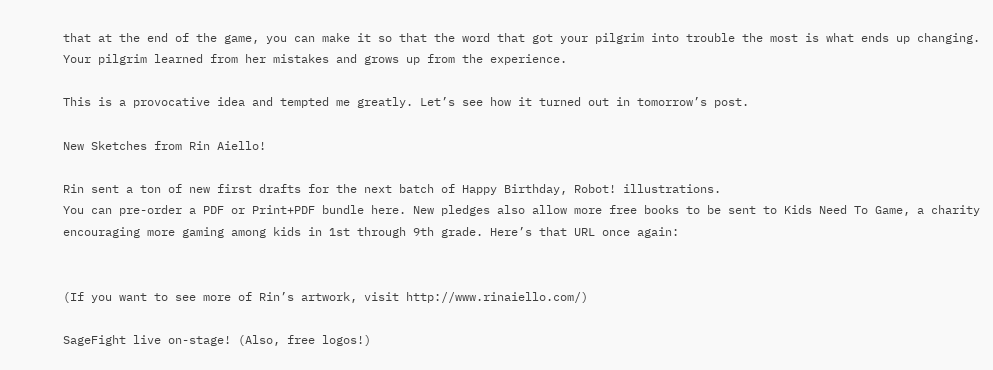that at the end of the game, you can make it so that the word that got your pilgrim into trouble the most is what ends up changing. Your pilgrim learned from her mistakes and grows up from the experience.

This is a provocative idea and tempted me greatly. Let’s see how it turned out in tomorrow’s post.

New Sketches from Rin Aiello!

Rin sent a ton of new first drafts for the next batch of Happy Birthday, Robot! illustrations.
You can pre-order a PDF or Print+PDF bundle here. New pledges also allow more free books to be sent to Kids Need To Game, a charity encouraging more gaming among kids in 1st through 9th grade. Here’s that URL once again:


(If you want to see more of Rin’s artwork, visit http://www.rinaiello.com/)

SageFight live on-stage! (Also, free logos!)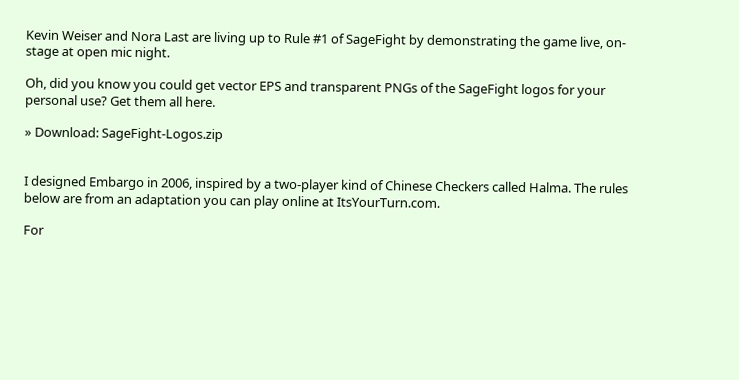Kevin Weiser and Nora Last are living up to Rule #1 of SageFight by demonstrating the game live, on-stage at open mic night.

Oh, did you know you could get vector EPS and transparent PNGs of the SageFight logos for your personal use? Get them all here.

» Download: SageFight-Logos.zip


I designed Embargo in 2006, inspired by a two-player kind of Chinese Checkers called Halma. The rules below are from an adaptation you can play online at ItsYourTurn.com.

For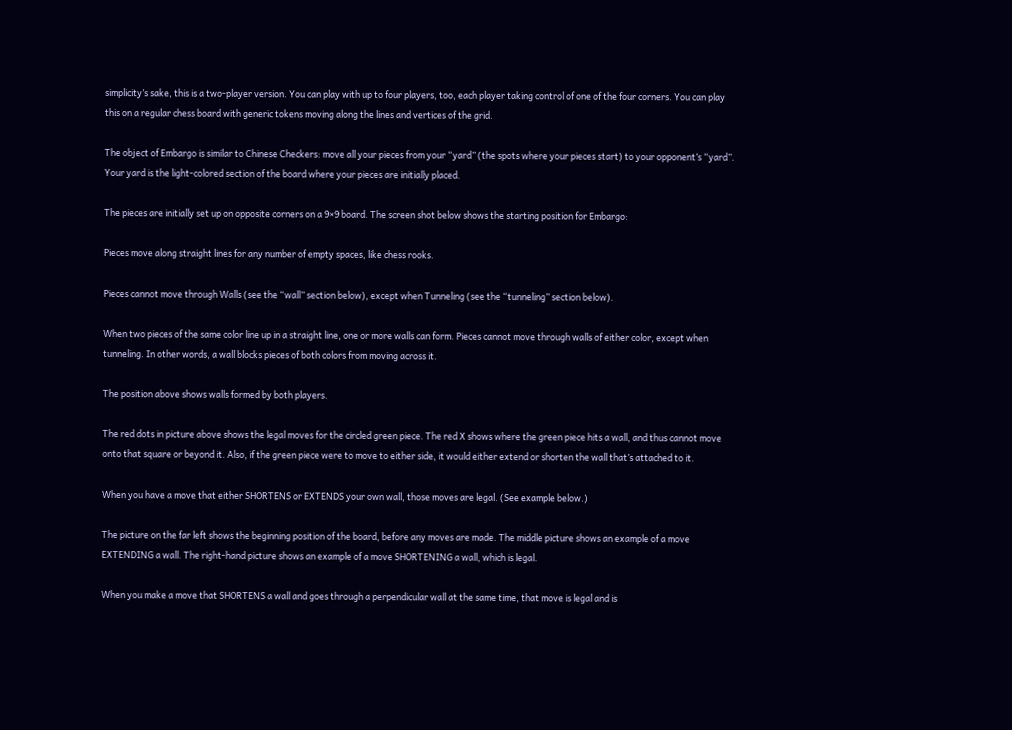simplicity’s sake, this is a two-player version. You can play with up to four players, too, each player taking control of one of the four corners. You can play this on a regular chess board with generic tokens moving along the lines and vertices of the grid.

The object of Embargo is similar to Chinese Checkers: move all your pieces from your “yard” (the spots where your pieces start) to your opponent’s “yard”. Your yard is the light-colored section of the board where your pieces are initially placed.

The pieces are initially set up on opposite corners on a 9×9 board. The screen shot below shows the starting position for Embargo:

Pieces move along straight lines for any number of empty spaces, like chess rooks.

Pieces cannot move through Walls (see the “wall” section below), except when Tunneling (see the “tunneling” section below).

When two pieces of the same color line up in a straight line, one or more walls can form. Pieces cannot move through walls of either color, except when tunneling. In other words, a wall blocks pieces of both colors from moving across it.

The position above shows walls formed by both players.

The red dots in picture above shows the legal moves for the circled green piece. The red X shows where the green piece hits a wall, and thus cannot move onto that square or beyond it. Also, if the green piece were to move to either side, it would either extend or shorten the wall that’s attached to it.

When you have a move that either SHORTENS or EXTENDS your own wall, those moves are legal. (See example below.)

The picture on the far left shows the beginning position of the board, before any moves are made. The middle picture shows an example of a move EXTENDING a wall. The right-hand picture shows an example of a move SHORTENING a wall, which is legal.

When you make a move that SHORTENS a wall and goes through a perpendicular wall at the same time, that move is legal and is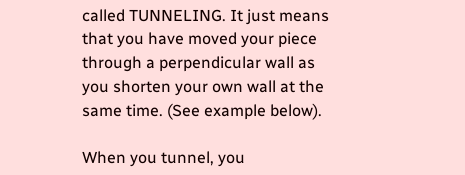called TUNNELING. It just means that you have moved your piece through a perpendicular wall as you shorten your own wall at the same time. (See example below).

When you tunnel, you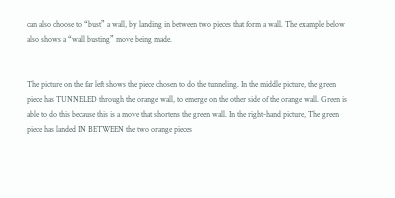can also choose to “bust” a wall, by landing in between two pieces that form a wall. The example below also shows a “wall busting” move being made.


The picture on the far left shows the piece chosen to do the tunneling. In the middle picture, the green piece has TUNNELED through the orange wall, to emerge on the other side of the orange wall. Green is able to do this because this is a move that shortens the green wall. In the right-hand picture, The green piece has landed IN BETWEEN the two orange pieces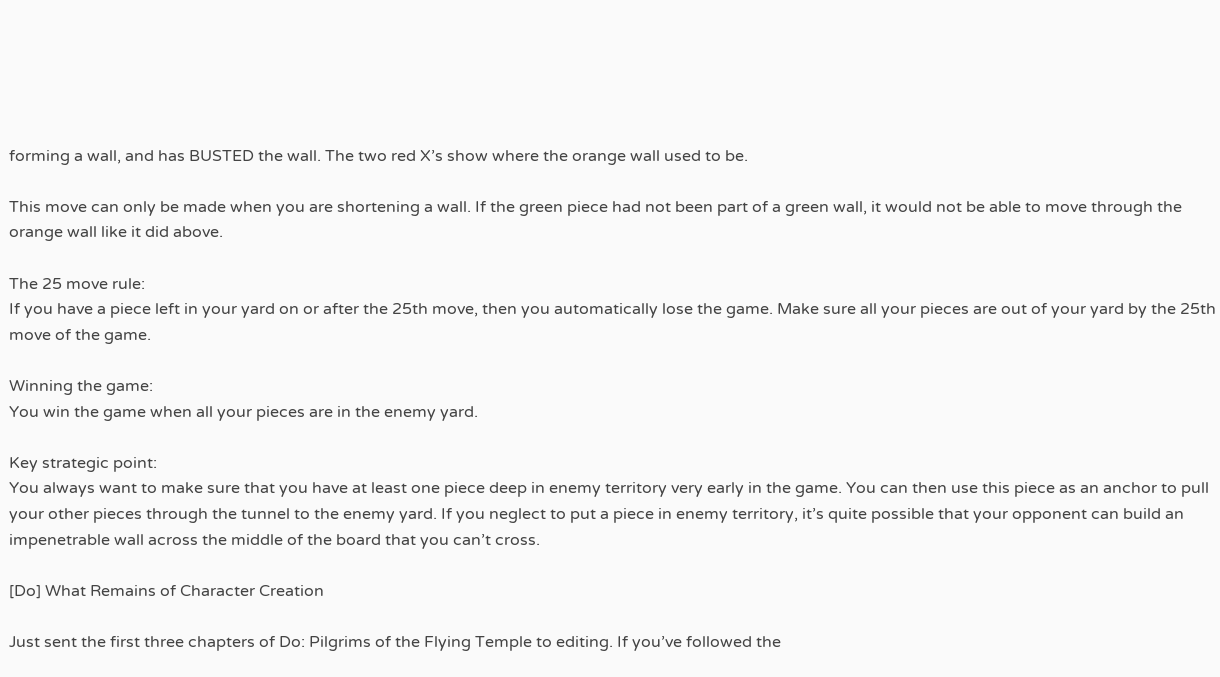forming a wall, and has BUSTED the wall. The two red X’s show where the orange wall used to be.

This move can only be made when you are shortening a wall. If the green piece had not been part of a green wall, it would not be able to move through the orange wall like it did above.

The 25 move rule:
If you have a piece left in your yard on or after the 25th move, then you automatically lose the game. Make sure all your pieces are out of your yard by the 25th move of the game.

Winning the game:
You win the game when all your pieces are in the enemy yard.

Key strategic point:
You always want to make sure that you have at least one piece deep in enemy territory very early in the game. You can then use this piece as an anchor to pull your other pieces through the tunnel to the enemy yard. If you neglect to put a piece in enemy territory, it’s quite possible that your opponent can build an impenetrable wall across the middle of the board that you can’t cross.

[Do] What Remains of Character Creation

Just sent the first three chapters of Do: Pilgrims of the Flying Temple to editing. If you’ve followed the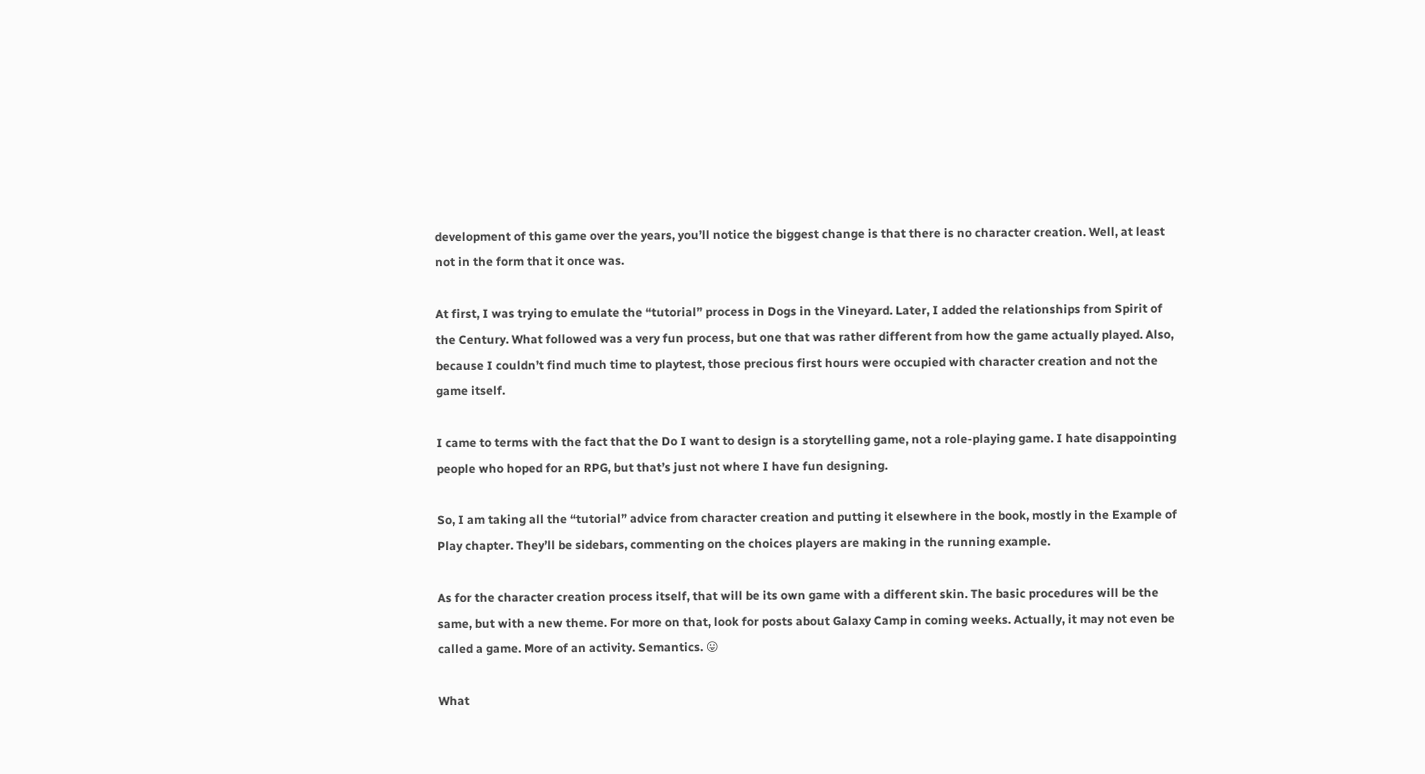development of this game over the years, you’ll notice the biggest change is that there is no character creation. Well, at least not in the form that it once was.

At first, I was trying to emulate the “tutorial” process in Dogs in the Vineyard. Later, I added the relationships from Spirit of the Century. What followed was a very fun process, but one that was rather different from how the game actually played. Also, because I couldn’t find much time to playtest, those precious first hours were occupied with character creation and not the game itself.

I came to terms with the fact that the Do I want to design is a storytelling game, not a role-playing game. I hate disappointing people who hoped for an RPG, but that’s just not where I have fun designing.

So, I am taking all the “tutorial” advice from character creation and putting it elsewhere in the book, mostly in the Example of Play chapter. They’ll be sidebars, commenting on the choices players are making in the running example.

As for the character creation process itself, that will be its own game with a different skin. The basic procedures will be the same, but with a new theme. For more on that, look for posts about Galaxy Camp in coming weeks. Actually, it may not even be called a game. More of an activity. Semantics. 😛

What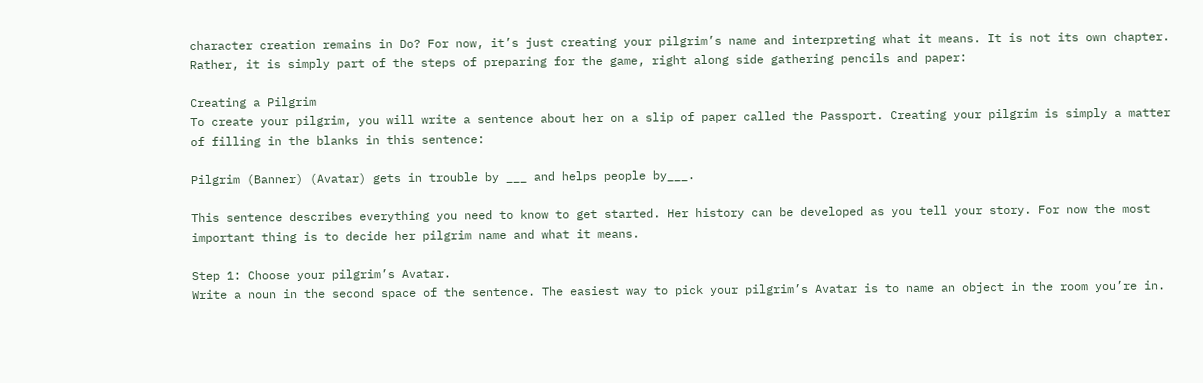character creation remains in Do? For now, it’s just creating your pilgrim’s name and interpreting what it means. It is not its own chapter. Rather, it is simply part of the steps of preparing for the game, right along side gathering pencils and paper:

Creating a Pilgrim
To create your pilgrim, you will write a sentence about her on a slip of paper called the Passport. Creating your pilgrim is simply a matter of filling in the blanks in this sentence:

Pilgrim (Banner) (Avatar) gets in trouble by ___ and helps people by___.

This sentence describes everything you need to know to get started. Her history can be developed as you tell your story. For now the most important thing is to decide her pilgrim name and what it means.

Step 1: Choose your pilgrim’s Avatar.
Write a noun in the second space of the sentence. The easiest way to pick your pilgrim’s Avatar is to name an object in the room you’re in.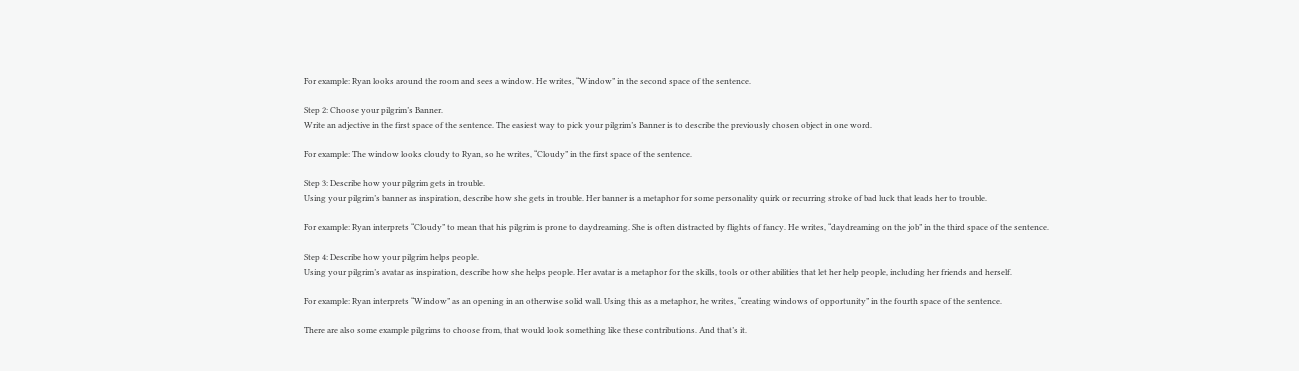For example: Ryan looks around the room and sees a window. He writes, “Window” in the second space of the sentence.

Step 2: Choose your pilgrim’s Banner.
Write an adjective in the first space of the sentence. The easiest way to pick your pilgrim’s Banner is to describe the previously chosen object in one word.

For example: The window looks cloudy to Ryan, so he writes, “Cloudy” in the first space of the sentence.

Step 3: Describe how your pilgrim gets in trouble.
Using your pilgrim’s banner as inspiration, describe how she gets in trouble. Her banner is a metaphor for some personality quirk or recurring stroke of bad luck that leads her to trouble.

For example: Ryan interprets “Cloudy” to mean that his pilgrim is prone to daydreaming. She is often distracted by flights of fancy. He writes, “daydreaming on the job” in the third space of the sentence.

Step 4: Describe how your pilgrim helps people.
Using your pilgrim’s avatar as inspiration, describe how she helps people. Her avatar is a metaphor for the skills, tools or other abilities that let her help people, including her friends and herself.

For example: Ryan interprets “Window” as an opening in an otherwise solid wall. Using this as a metaphor, he writes, “creating windows of opportunity” in the fourth space of the sentence.

There are also some example pilgrims to choose from, that would look something like these contributions. And that’s it.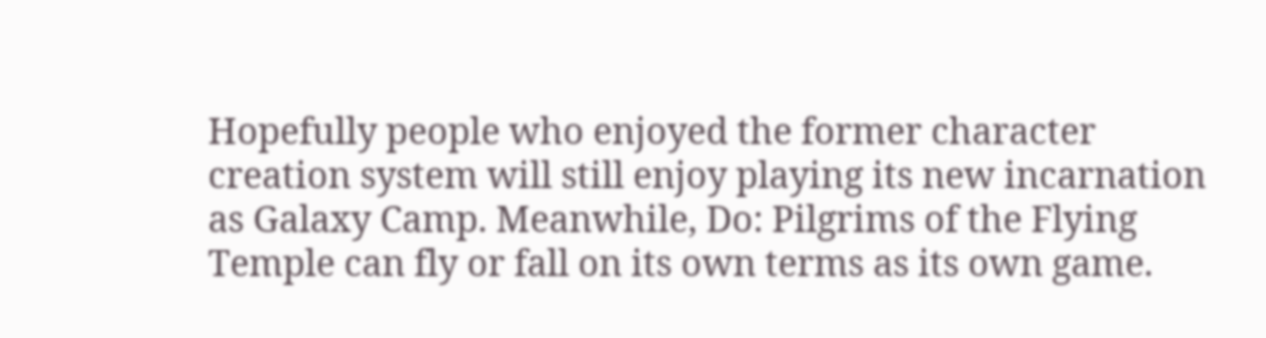Hopefully people who enjoyed the former character creation system will still enjoy playing its new incarnation as Galaxy Camp. Meanwhile, Do: Pilgrims of the Flying Temple can fly or fall on its own terms as its own game.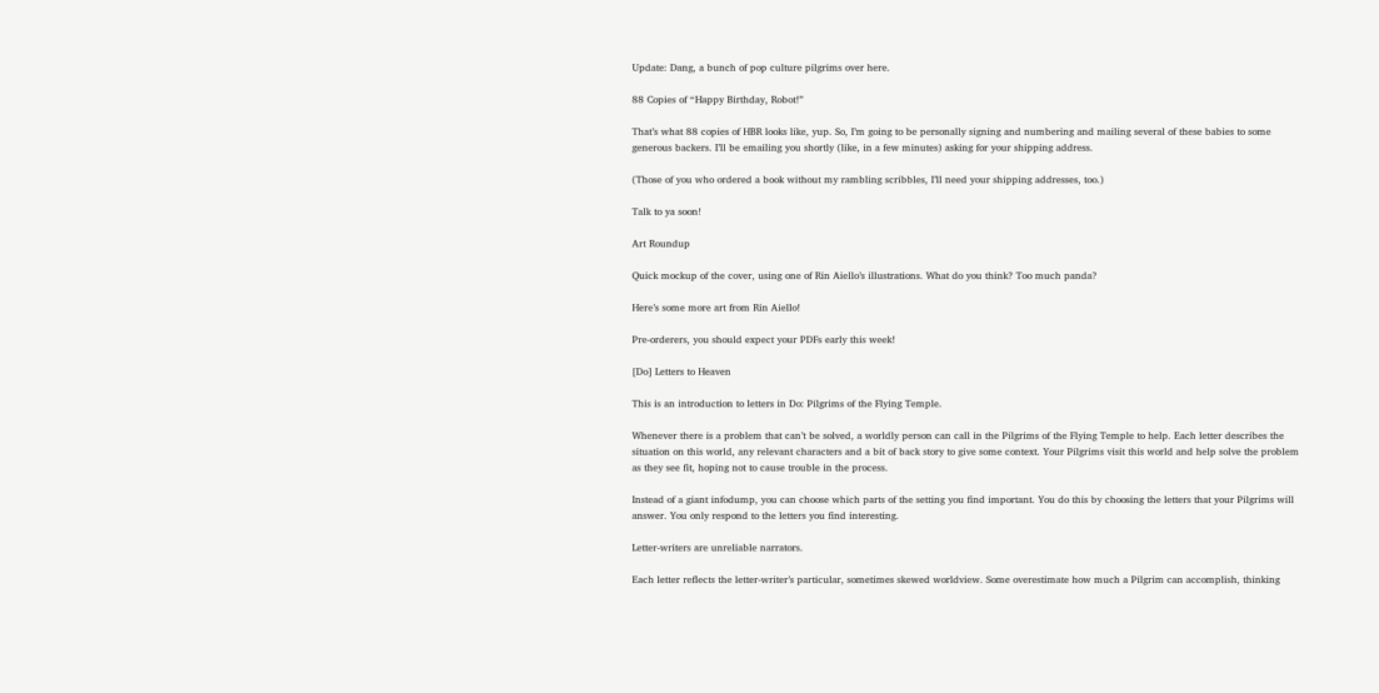Update: Dang, a bunch of pop culture pilgrims over here.

88 Copies of “Happy Birthday, Robot!”

That’s what 88 copies of HBR looks like, yup. So, I’m going to be personally signing and numbering and mailing several of these babies to some generous backers. I’ll be emailing you shortly (like, in a few minutes) asking for your shipping address.

(Those of you who ordered a book without my rambling scribbles, I’ll need your shipping addresses, too.)

Talk to ya soon!

Art Roundup

Quick mockup of the cover, using one of Rin Aiello’s illustrations. What do you think? Too much panda?

Here’s some more art from Rin Aiello!

Pre-orderers, you should expect your PDFs early this week!

[Do] Letters to Heaven

This is an introduction to letters in Do: Pilgrims of the Flying Temple.

Whenever there is a problem that can’t be solved, a worldly person can call in the Pilgrims of the Flying Temple to help. Each letter describes the situation on this world, any relevant characters and a bit of back story to give some context. Your Pilgrims visit this world and help solve the problem as they see fit, hoping not to cause trouble in the process.

Instead of a giant infodump, you can choose which parts of the setting you find important. You do this by choosing the letters that your Pilgrims will answer. You only respond to the letters you find interesting.

Letter-writers are unreliable narrators.

Each letter reflects the letter-writer’s particular, sometimes skewed worldview. Some overestimate how much a Pilgrim can accomplish, thinking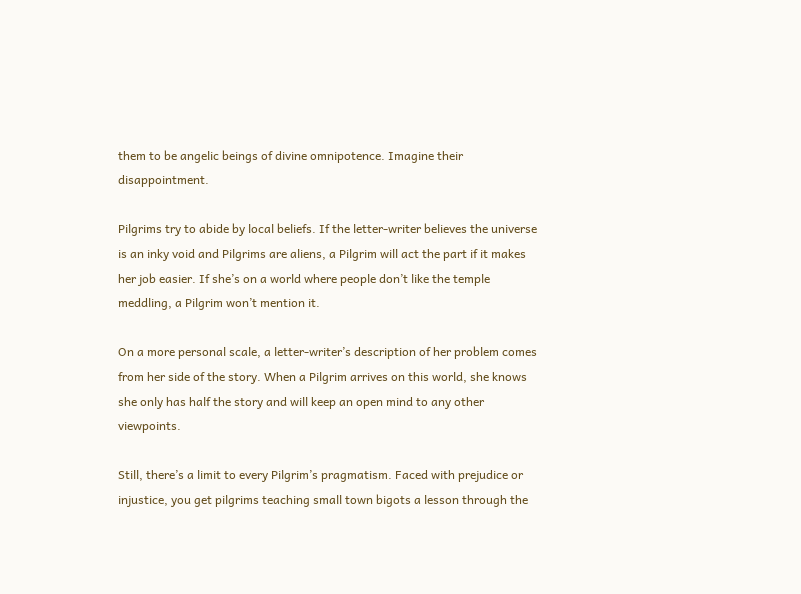them to be angelic beings of divine omnipotence. Imagine their disappointment.

Pilgrims try to abide by local beliefs. If the letter-writer believes the universe is an inky void and Pilgrims are aliens, a Pilgrim will act the part if it makes her job easier. If she’s on a world where people don’t like the temple meddling, a Pilgrim won’t mention it.

On a more personal scale, a letter-writer’s description of her problem comes from her side of the story. When a Pilgrim arrives on this world, she knows she only has half the story and will keep an open mind to any other viewpoints.

Still, there’s a limit to every Pilgrim’s pragmatism. Faced with prejudice or injustice, you get pilgrims teaching small town bigots a lesson through the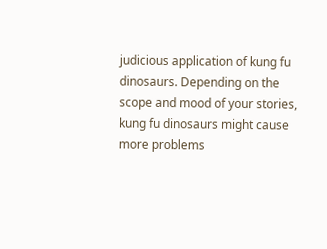judicious application of kung fu dinosaurs. Depending on the scope and mood of your stories, kung fu dinosaurs might cause more problems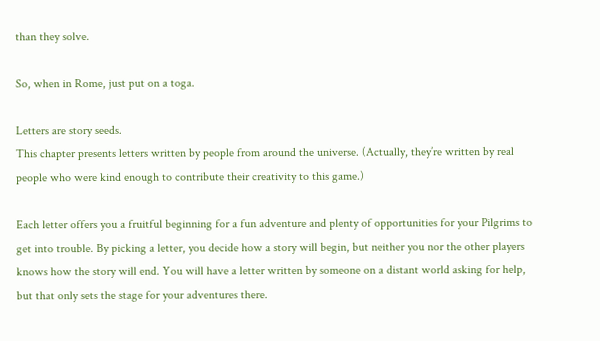than they solve.

So, when in Rome, just put on a toga.

Letters are story seeds.
This chapter presents letters written by people from around the universe. (Actually, they’re written by real people who were kind enough to contribute their creativity to this game.)

Each letter offers you a fruitful beginning for a fun adventure and plenty of opportunities for your Pilgrims to get into trouble. By picking a letter, you decide how a story will begin, but neither you nor the other players knows how the story will end. You will have a letter written by someone on a distant world asking for help, but that only sets the stage for your adventures there.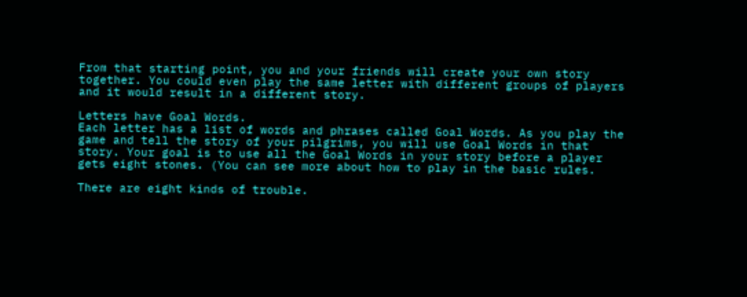From that starting point, you and your friends will create your own story together. You could even play the same letter with different groups of players and it would result in a different story.

Letters have Goal Words.
Each letter has a list of words and phrases called Goal Words. As you play the game and tell the story of your pilgrims, you will use Goal Words in that story. Your goal is to use all the Goal Words in your story before a player gets eight stones. (You can see more about how to play in the basic rules.

There are eight kinds of trouble.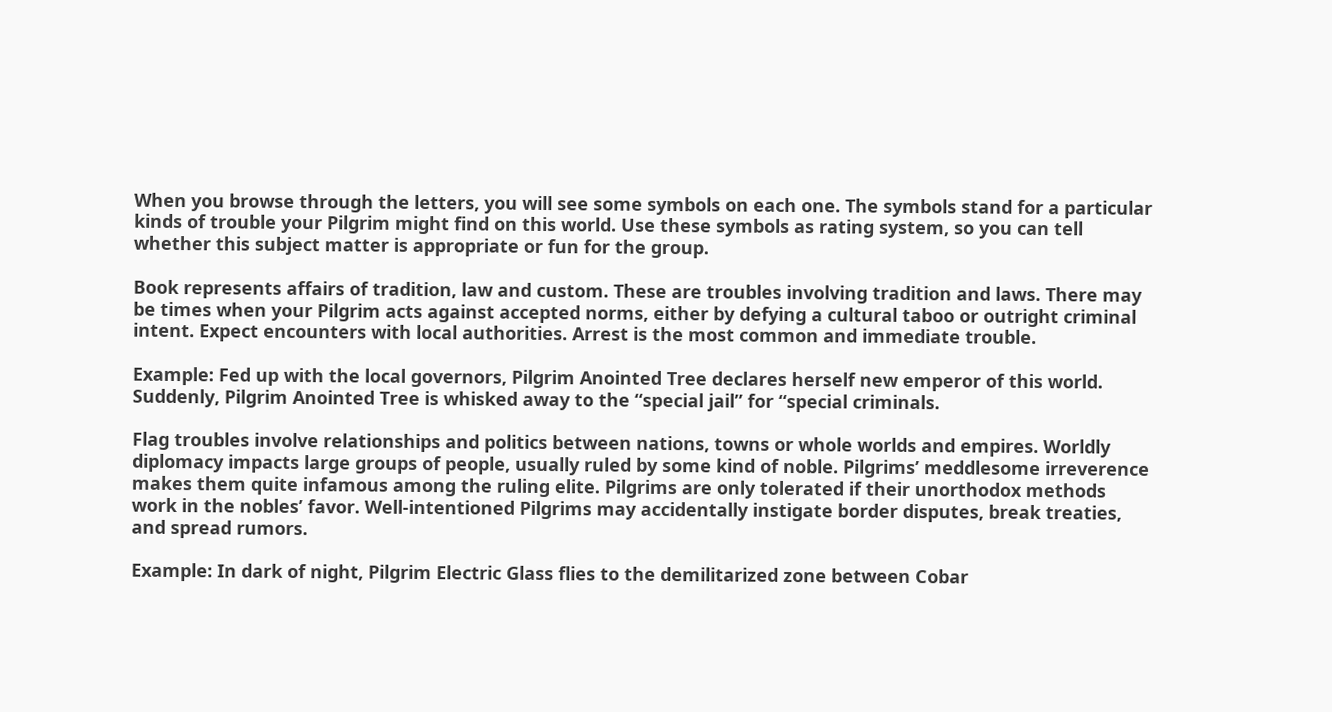When you browse through the letters, you will see some symbols on each one. The symbols stand for a particular kinds of trouble your Pilgrim might find on this world. Use these symbols as rating system, so you can tell whether this subject matter is appropriate or fun for the group.

Book represents affairs of tradition, law and custom. These are troubles involving tradition and laws. There may be times when your Pilgrim acts against accepted norms, either by defying a cultural taboo or outright criminal intent. Expect encounters with local authorities. Arrest is the most common and immediate trouble.

Example: Fed up with the local governors, Pilgrim Anointed Tree declares herself new emperor of this world. Suddenly, Pilgrim Anointed Tree is whisked away to the “special jail” for “special criminals.

Flag troubles involve relationships and politics between nations, towns or whole worlds and empires. Worldly diplomacy impacts large groups of people, usually ruled by some kind of noble. Pilgrims’ meddlesome irreverence makes them quite infamous among the ruling elite. Pilgrims are only tolerated if their unorthodox methods work in the nobles’ favor. Well-intentioned Pilgrims may accidentally instigate border disputes, break treaties, and spread rumors.

Example: In dark of night, Pilgrim Electric Glass flies to the demilitarized zone between Cobar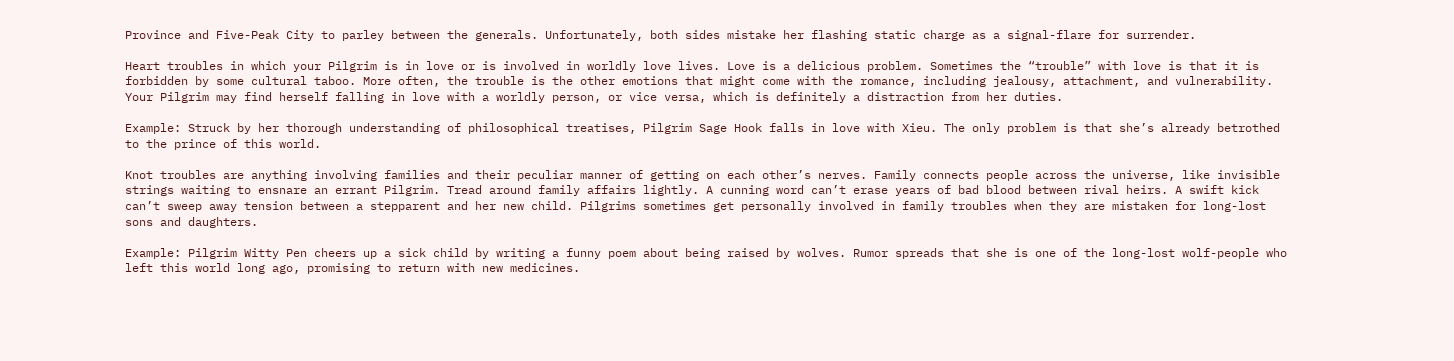Province and Five-Peak City to parley between the generals. Unfortunately, both sides mistake her flashing static charge as a signal-flare for surrender.

Heart troubles in which your Pilgrim is in love or is involved in worldly love lives. Love is a delicious problem. Sometimes the “trouble” with love is that it is forbidden by some cultural taboo. More often, the trouble is the other emotions that might come with the romance, including jealousy, attachment, and vulnerability. Your Pilgrim may find herself falling in love with a worldly person, or vice versa, which is definitely a distraction from her duties.

Example: Struck by her thorough understanding of philosophical treatises, Pilgrim Sage Hook falls in love with Xieu. The only problem is that she’s already betrothed to the prince of this world.

Knot troubles are anything involving families and their peculiar manner of getting on each other’s nerves. Family connects people across the universe, like invisible strings waiting to ensnare an errant Pilgrim. Tread around family affairs lightly. A cunning word can’t erase years of bad blood between rival heirs. A swift kick can’t sweep away tension between a stepparent and her new child. Pilgrims sometimes get personally involved in family troubles when they are mistaken for long-lost sons and daughters.

Example: Pilgrim Witty Pen cheers up a sick child by writing a funny poem about being raised by wolves. Rumor spreads that she is one of the long-lost wolf-people who left this world long ago, promising to return with new medicines.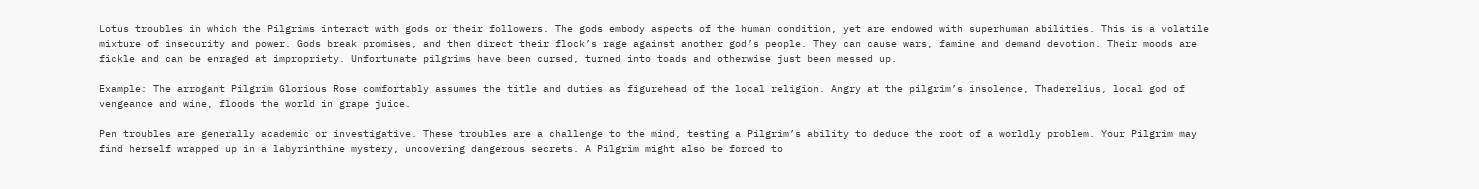Lotus troubles in which the Pilgrims interact with gods or their followers. The gods embody aspects of the human condition, yet are endowed with superhuman abilities. This is a volatile mixture of insecurity and power. Gods break promises, and then direct their flock’s rage against another god’s people. They can cause wars, famine and demand devotion. Their moods are fickle and can be enraged at impropriety. Unfortunate pilgrims have been cursed, turned into toads and otherwise just been messed up.

Example: The arrogant Pilgrim Glorious Rose comfortably assumes the title and duties as figurehead of the local religion. Angry at the pilgrim’s insolence, Thaderelius, local god of vengeance and wine, floods the world in grape juice.

Pen troubles are generally academic or investigative. These troubles are a challenge to the mind, testing a Pilgrim’s ability to deduce the root of a worldly problem. Your Pilgrim may find herself wrapped up in a labyrinthine mystery, uncovering dangerous secrets. A Pilgrim might also be forced to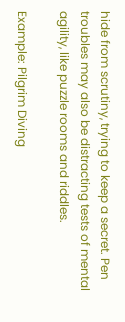hide from scrutiny, trying to keep a secret. Pen troubles may also be distracting tests of mental agility, like puzzle rooms and riddles.

Example: Pilgrim Diving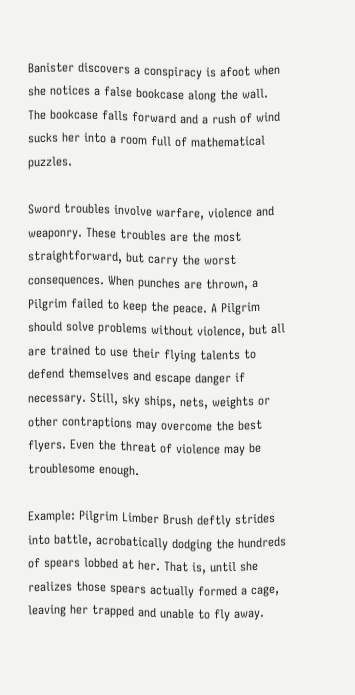Banister discovers a conspiracy is afoot when she notices a false bookcase along the wall. The bookcase falls forward and a rush of wind sucks her into a room full of mathematical puzzles.

Sword troubles involve warfare, violence and weaponry. These troubles are the most straightforward, but carry the worst consequences. When punches are thrown, a Pilgrim failed to keep the peace. A Pilgrim should solve problems without violence, but all are trained to use their flying talents to defend themselves and escape danger if necessary. Still, sky ships, nets, weights or other contraptions may overcome the best flyers. Even the threat of violence may be troublesome enough.

Example: Pilgrim Limber Brush deftly strides into battle, acrobatically dodging the hundreds of spears lobbed at her. That is, until she realizes those spears actually formed a cage, leaving her trapped and unable to fly away.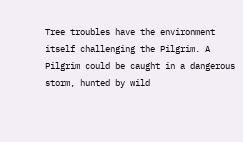Tree troubles have the environment itself challenging the Pilgrim. A Pilgrim could be caught in a dangerous storm, hunted by wild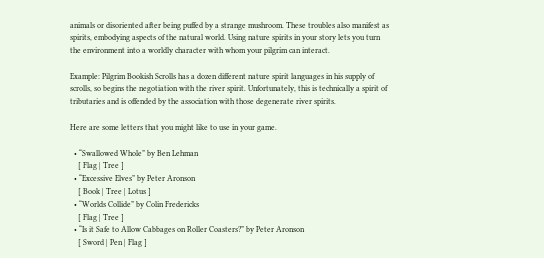animals or disoriented after being puffed by a strange mushroom. These troubles also manifest as spirits, embodying aspects of the natural world. Using nature spirits in your story lets you turn the environment into a worldly character with whom your pilgrim can interact.

Example: Pilgrim Bookish Scrolls has a dozen different nature spirit languages in his supply of scrolls, so begins the negotiation with the river spirit. Unfortunately, this is technically a spirit of tributaries and is offended by the association with those degenerate river spirits.

Here are some letters that you might like to use in your game.

  • “Swallowed Whole” by Ben Lehman
    [ Flag | Tree ]
  • “Excessive Elves” by Peter Aronson
    [ Book | Tree | Lotus ]
  • “Worlds Collide” by Colin Fredericks
    [ Flag | Tree ]
  • “Is it Safe to Allow Cabbages on Roller Coasters?” by Peter Aronson
    [ Sword | Pen | Flag ]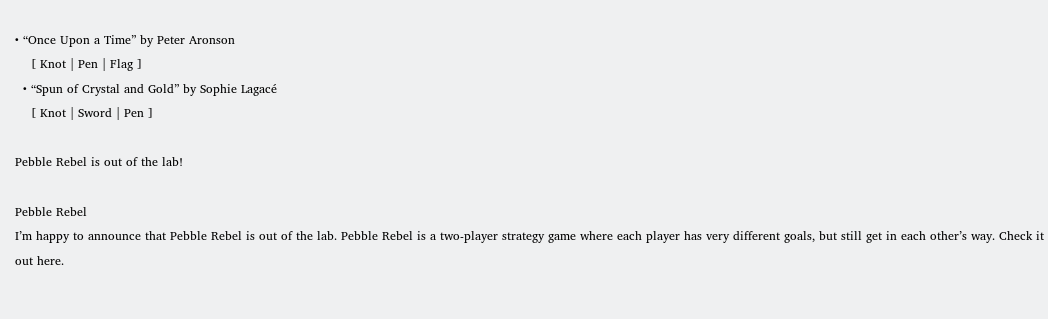• “Once Upon a Time” by Peter Aronson
    [ Knot | Pen | Flag ]
  • “Spun of Crystal and Gold” by Sophie Lagacé
    [ Knot | Sword | Pen ]

Pebble Rebel is out of the lab!

Pebble Rebel
I’m happy to announce that Pebble Rebel is out of the lab. Pebble Rebel is a two-player strategy game where each player has very different goals, but still get in each other’s way. Check it out here.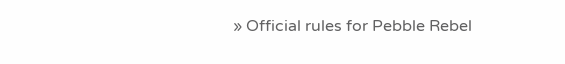» Official rules for Pebble Rebel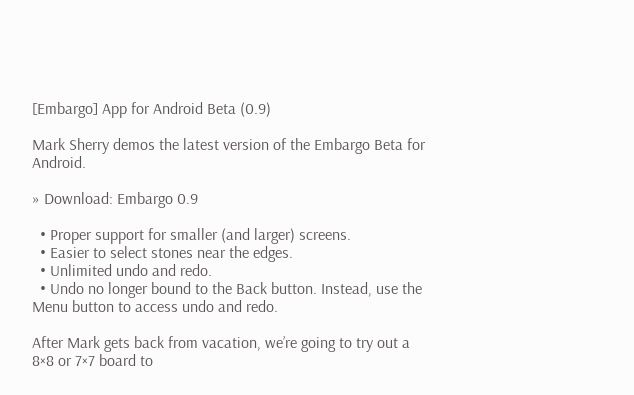[Embargo] App for Android Beta (0.9)

Mark Sherry demos the latest version of the Embargo Beta for Android.

» Download: Embargo 0.9

  • Proper support for smaller (and larger) screens.
  • Easier to select stones near the edges.
  • Unlimited undo and redo.
  • Undo no longer bound to the Back button. Instead, use the Menu button to access undo and redo.

After Mark gets back from vacation, we’re going to try out a 8×8 or 7×7 board to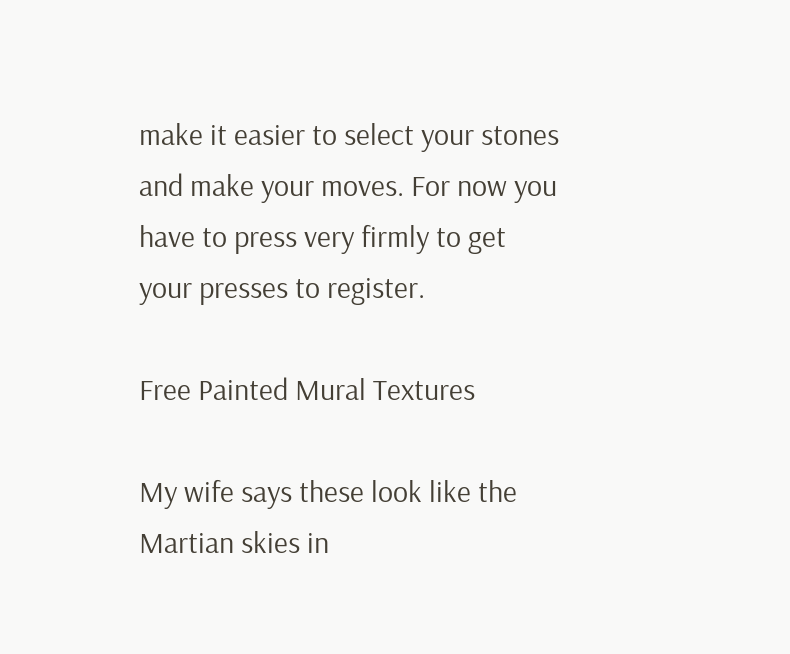make it easier to select your stones and make your moves. For now you have to press very firmly to get your presses to register.

Free Painted Mural Textures

My wife says these look like the Martian skies in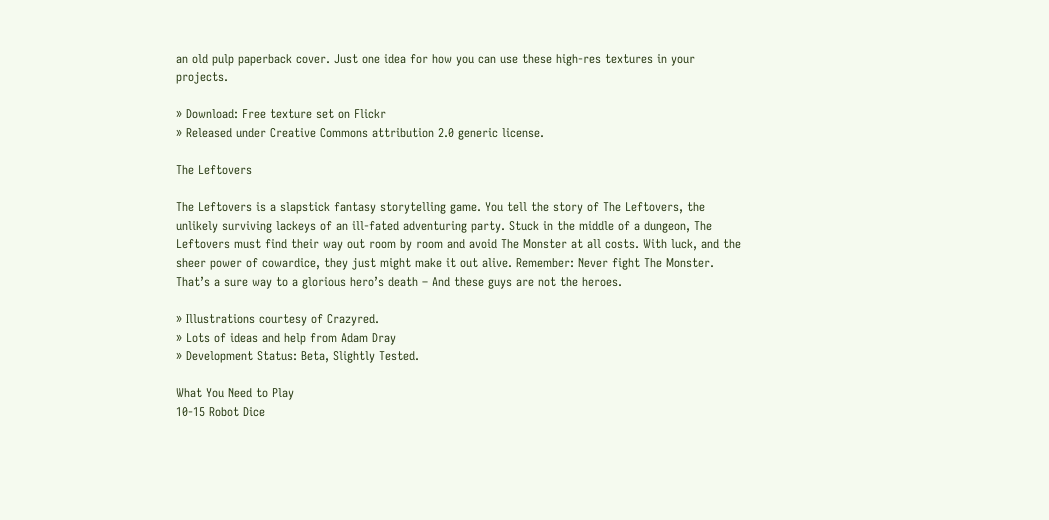an old pulp paperback cover. Just one idea for how you can use these high-res textures in your projects.

» Download: Free texture set on Flickr
» Released under Creative Commons attribution 2.0 generic license.

The Leftovers

The Leftovers is a slapstick fantasy storytelling game. You tell the story of The Leftovers, the unlikely surviving lackeys of an ill-fated adventuring party. Stuck in the middle of a dungeon, The Leftovers must find their way out room by room and avoid The Monster at all costs. With luck, and the sheer power of cowardice, they just might make it out alive. Remember: Never fight The Monster. That’s a sure way to a glorious hero’s death – And these guys are not the heroes.

» Illustrations courtesy of Crazyred.
» Lots of ideas and help from Adam Dray
» Development Status: Beta, Slightly Tested.

What You Need to Play
10-15 Robot Dice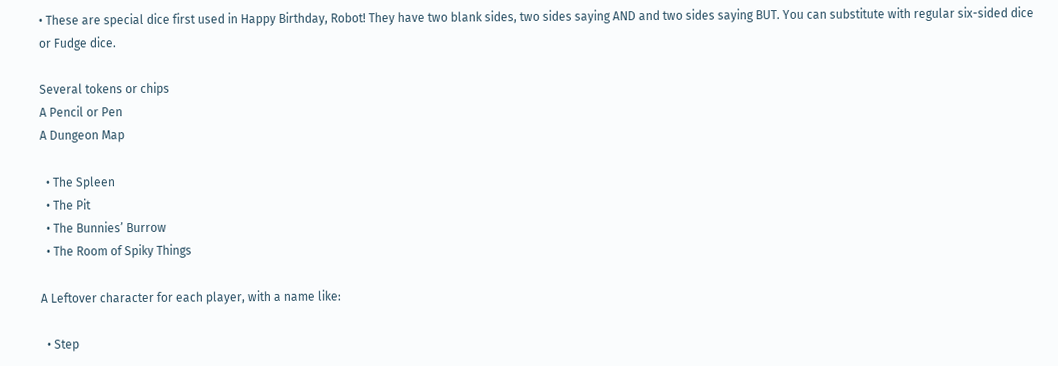• These are special dice first used in Happy Birthday, Robot! They have two blank sides, two sides saying AND and two sides saying BUT. You can substitute with regular six-sided dice or Fudge dice.

Several tokens or chips
A Pencil or Pen
A Dungeon Map

  • The Spleen
  • The Pit
  • The Bunnies’ Burrow
  • The Room of Spiky Things

A Leftover character for each player, with a name like:

  • Step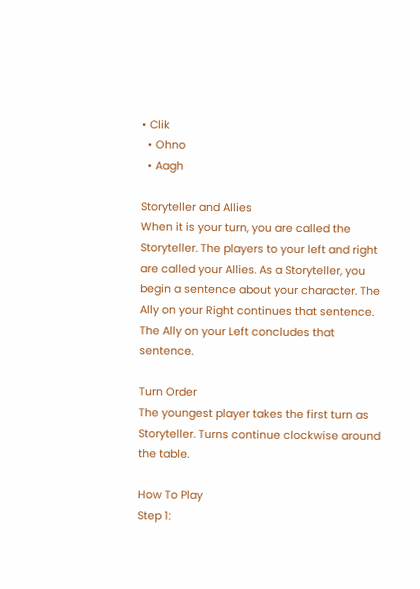• Clik
  • Ohno
  • Aagh

Storyteller and Allies
When it is your turn, you are called the Storyteller. The players to your left and right are called your Allies. As a Storyteller, you begin a sentence about your character. The Ally on your Right continues that sentence. The Ally on your Left concludes that sentence.

Turn Order
The youngest player takes the first turn as Storyteller. Turns continue clockwise around the table.

How To Play
Step 1: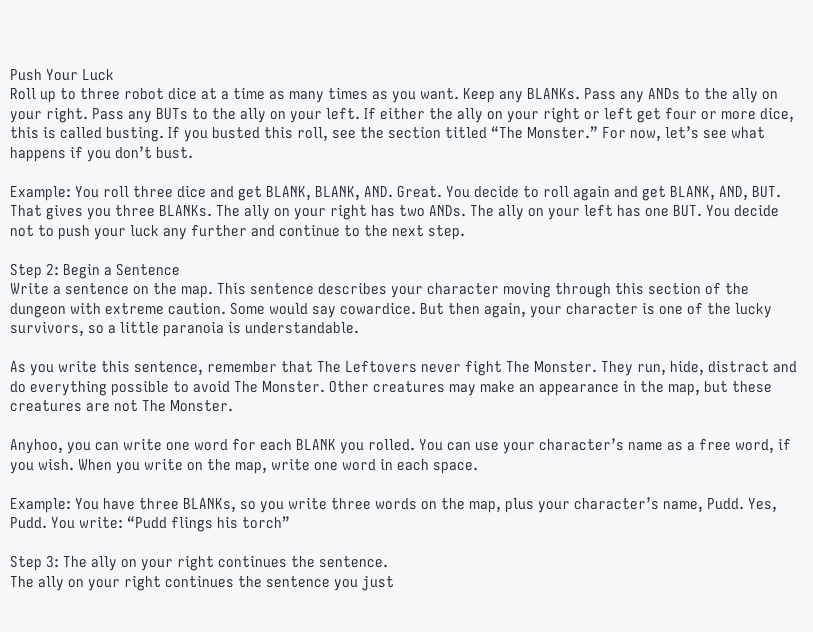Push Your Luck
Roll up to three robot dice at a time as many times as you want. Keep any BLANKs. Pass any ANDs to the ally on your right. Pass any BUTs to the ally on your left. If either the ally on your right or left get four or more dice, this is called busting. If you busted this roll, see the section titled “The Monster.” For now, let’s see what happens if you don’t bust.

Example: You roll three dice and get BLANK, BLANK, AND. Great. You decide to roll again and get BLANK, AND, BUT. That gives you three BLANKs. The ally on your right has two ANDs. The ally on your left has one BUT. You decide not to push your luck any further and continue to the next step.

Step 2: Begin a Sentence
Write a sentence on the map. This sentence describes your character moving through this section of the dungeon with extreme caution. Some would say cowardice. But then again, your character is one of the lucky survivors, so a little paranoia is understandable.

As you write this sentence, remember that The Leftovers never fight The Monster. They run, hide, distract and do everything possible to avoid The Monster. Other creatures may make an appearance in the map, but these creatures are not The Monster.

Anyhoo, you can write one word for each BLANK you rolled. You can use your character’s name as a free word, if you wish. When you write on the map, write one word in each space.

Example: You have three BLANKs, so you write three words on the map, plus your character’s name, Pudd. Yes, Pudd. You write: “Pudd flings his torch”

Step 3: The ally on your right continues the sentence.
The ally on your right continues the sentence you just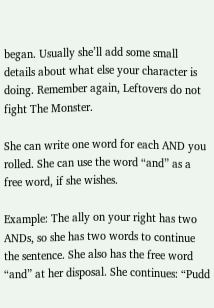began. Usually she’ll add some small details about what else your character is doing. Remember again, Leftovers do not fight The Monster.

She can write one word for each AND you rolled. She can use the word “and” as a free word, if she wishes.

Example: The ally on your right has two ANDs, so she has two words to continue the sentence. She also has the free word “and” at her disposal. She continues: “Pudd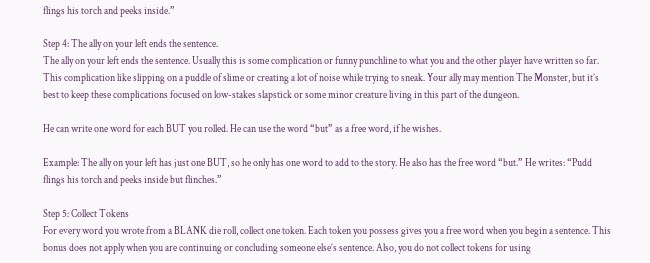flings his torch and peeks inside.”

Step 4: The ally on your left ends the sentence.
The ally on your left ends the sentence. Usually this is some complication or funny punchline to what you and the other player have written so far. This complication like slipping on a puddle of slime or creating a lot of noise while trying to sneak. Your ally may mention The Monster, but it’s best to keep these complications focused on low-stakes slapstick or some minor creature living in this part of the dungeon.

He can write one word for each BUT you rolled. He can use the word “but” as a free word, if he wishes.

Example: The ally on your left has just one BUT, so he only has one word to add to the story. He also has the free word “but.” He writes: “Pudd flings his torch and peeks inside but flinches.”

Step 5: Collect Tokens
For every word you wrote from a BLANK die roll, collect one token. Each token you possess gives you a free word when you begin a sentence. This bonus does not apply when you are continuing or concluding someone else’s sentence. Also, you do not collect tokens for using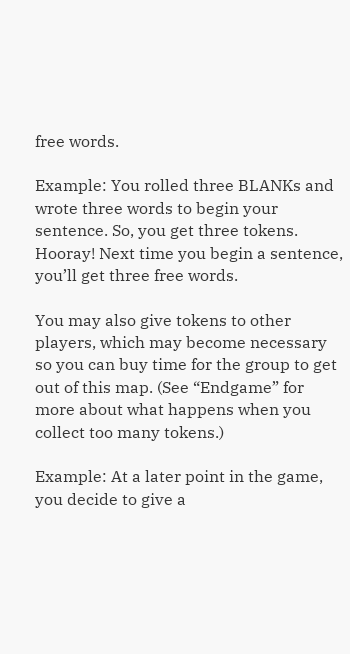free words.

Example: You rolled three BLANKs and wrote three words to begin your sentence. So, you get three tokens. Hooray! Next time you begin a sentence, you’ll get three free words.

You may also give tokens to other players, which may become necessary so you can buy time for the group to get out of this map. (See “Endgame” for more about what happens when you collect too many tokens.)

Example: At a later point in the game, you decide to give a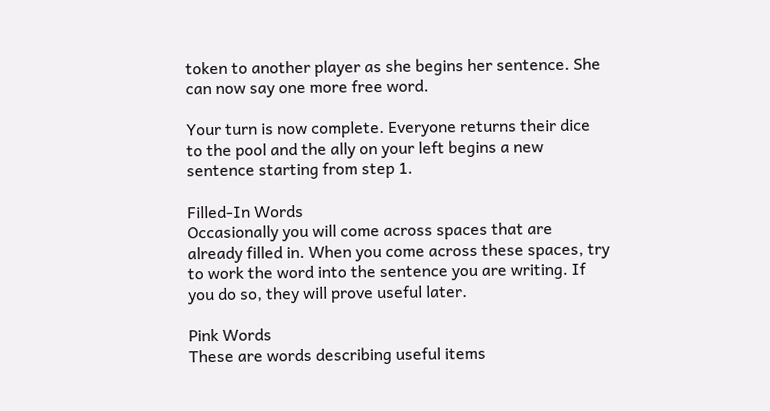token to another player as she begins her sentence. She can now say one more free word.

Your turn is now complete. Everyone returns their dice to the pool and the ally on your left begins a new sentence starting from step 1.

Filled-In Words
Occasionally you will come across spaces that are already filled in. When you come across these spaces, try to work the word into the sentence you are writing. If you do so, they will prove useful later.

Pink Words
These are words describing useful items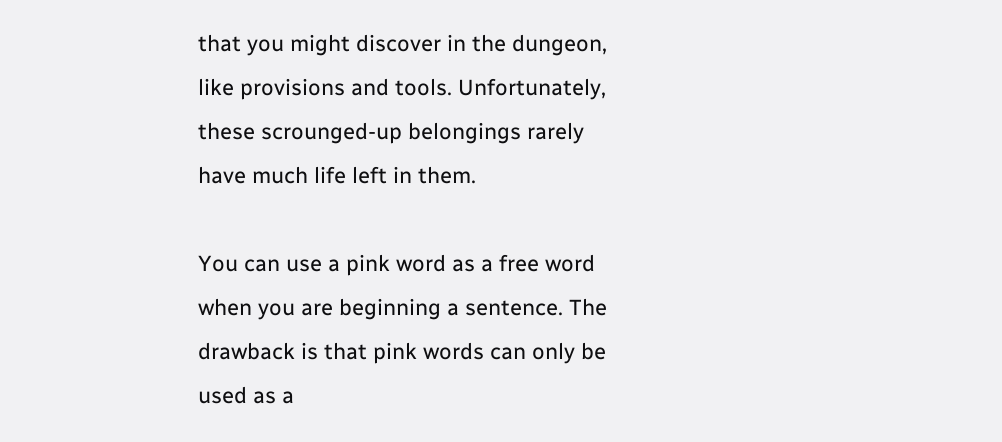that you might discover in the dungeon, like provisions and tools. Unfortunately, these scrounged-up belongings rarely have much life left in them.

You can use a pink word as a free word when you are beginning a sentence. The drawback is that pink words can only be used as a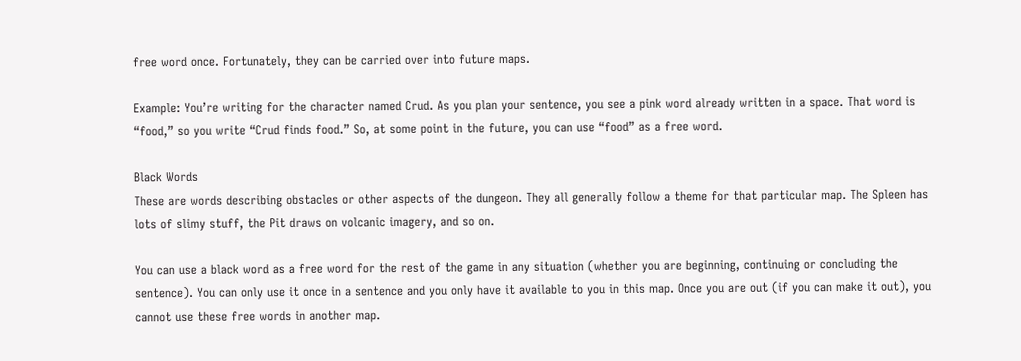free word once. Fortunately, they can be carried over into future maps.

Example: You’re writing for the character named Crud. As you plan your sentence, you see a pink word already written in a space. That word is “food,” so you write “Crud finds food.” So, at some point in the future, you can use “food” as a free word.

Black Words
These are words describing obstacles or other aspects of the dungeon. They all generally follow a theme for that particular map. The Spleen has lots of slimy stuff, the Pit draws on volcanic imagery, and so on.

You can use a black word as a free word for the rest of the game in any situation (whether you are beginning, continuing or concluding the sentence). You can only use it once in a sentence and you only have it available to you in this map. Once you are out (if you can make it out), you cannot use these free words in another map.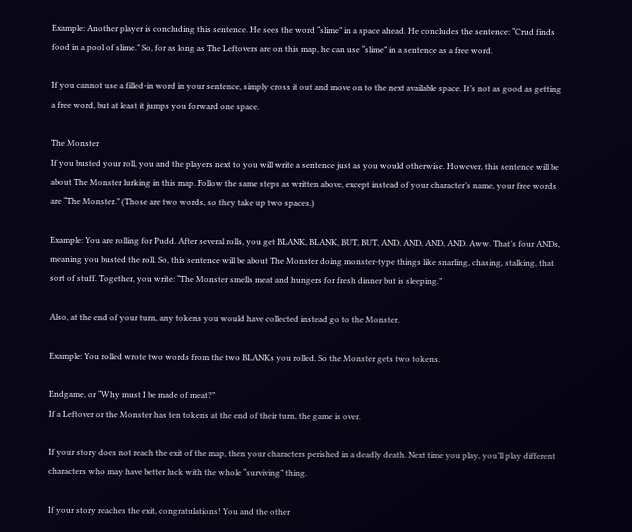Example: Another player is concluding this sentence. He sees the word “slime” in a space ahead. He concludes the sentence: “Crud finds food in a pool of slime.” So, for as long as The Leftovers are on this map, he can use “slime” in a sentence as a free word.

If you cannot use a filled-in word in your sentence, simply cross it out and move on to the next available space. It’s not as good as getting a free word, but at least it jumps you forward one space.

The Monster
If you busted your roll, you and the players next to you will write a sentence just as you would otherwise. However, this sentence will be about The Monster lurking in this map. Follow the same steps as written above, except instead of your character’s name, your free words are “The Monster.” (Those are two words, so they take up two spaces.)

Example: You are rolling for Pudd. After several rolls, you get BLANK, BLANK, BUT, BUT, AND, AND, AND, AND. Aww. That’s four ANDs, meaning you busted the roll. So, this sentence will be about The Monster doing monster-type things like snarling, chasing, stalking, that sort of stuff. Together, you write: “The Monster smells meat and hungers for fresh dinner but is sleeping.”

Also, at the end of your turn, any tokens you would have collected instead go to the Monster.

Example: You rolled wrote two words from the two BLANKs you rolled. So the Monster gets two tokens.

Endgame, or “Why must I be made of meat?”
If a Leftover or the Monster has ten tokens at the end of their turn, the game is over.

If your story does not reach the exit of the map, then your characters perished in a deadly death. Next time you play, you’ll play different characters who may have better luck with the whole “surviving” thing.

If your story reaches the exit, congratulations! You and the other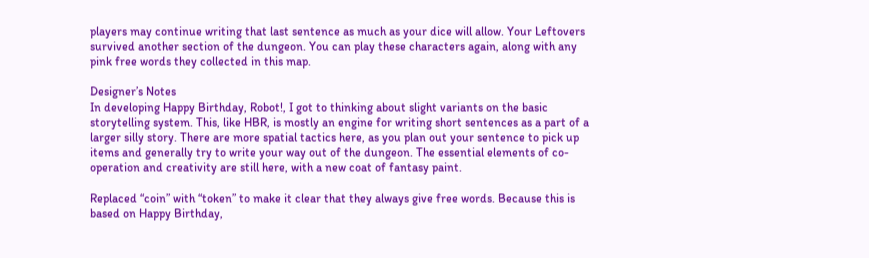players may continue writing that last sentence as much as your dice will allow. Your Leftovers survived another section of the dungeon. You can play these characters again, along with any pink free words they collected in this map.

Designer’s Notes
In developing Happy Birthday, Robot!, I got to thinking about slight variants on the basic storytelling system. This, like HBR, is mostly an engine for writing short sentences as a part of a larger silly story. There are more spatial tactics here, as you plan out your sentence to pick up items and generally try to write your way out of the dungeon. The essential elements of co-operation and creativity are still here, with a new coat of fantasy paint.

Replaced “coin” with “token” to make it clear that they always give free words. Because this is based on Happy Birthday,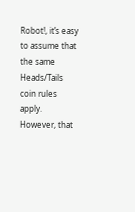Robot!, it’s easy to assume that the same Heads/Tails coin rules apply. However, that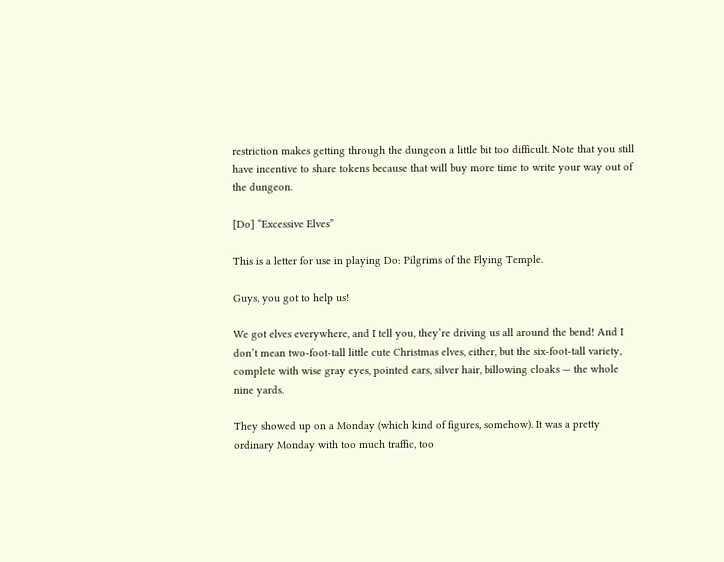restriction makes getting through the dungeon a little bit too difficult. Note that you still have incentive to share tokens because that will buy more time to write your way out of the dungeon.

[Do] “Excessive Elves”

This is a letter for use in playing Do: Pilgrims of the Flying Temple.

Guys, you got to help us!

We got elves everywhere, and I tell you, they’re driving us all around the bend! And I don’t mean two-foot-tall little cute Christmas elves, either, but the six-foot-tall variety, complete with wise gray eyes, pointed ears, silver hair, billowing cloaks — the whole nine yards.

They showed up on a Monday (which kind of figures, somehow). It was a pretty ordinary Monday with too much traffic, too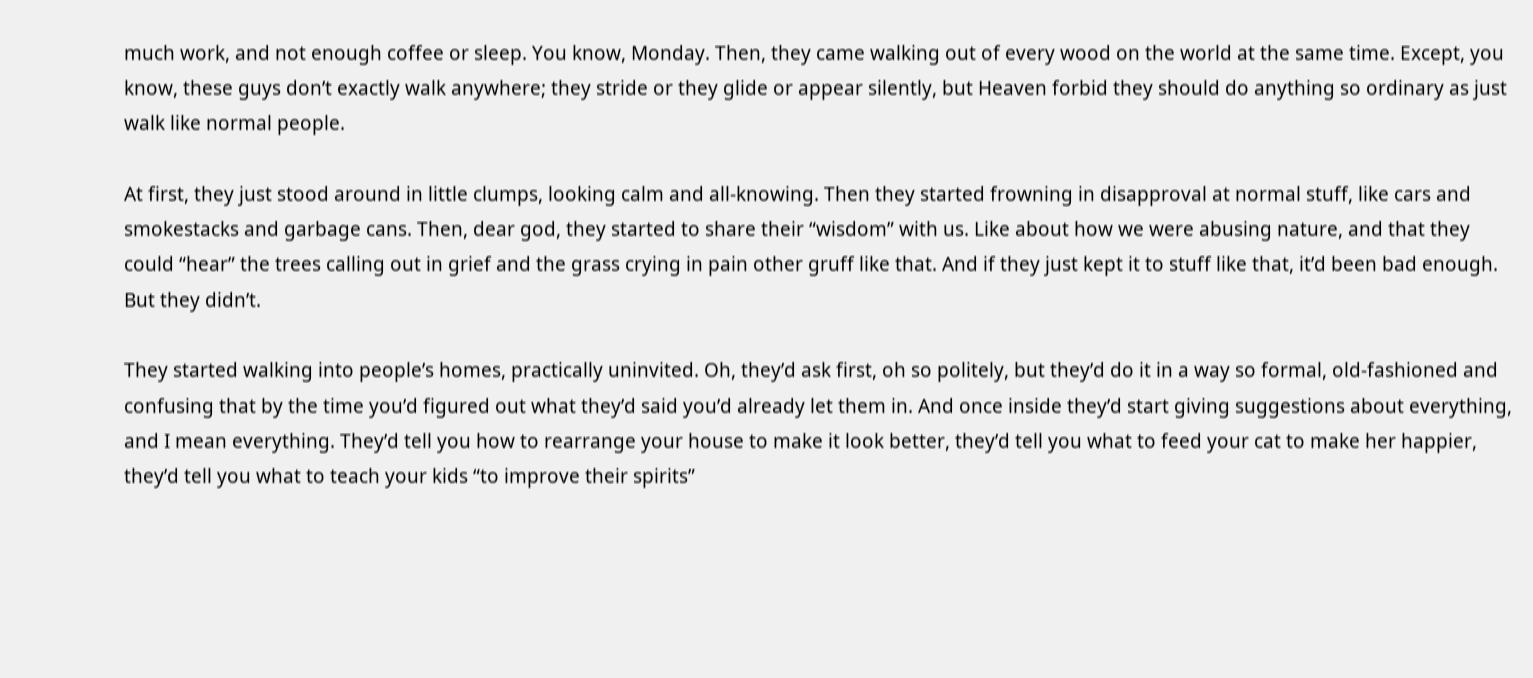much work, and not enough coffee or sleep. You know, Monday. Then, they came walking out of every wood on the world at the same time. Except, you know, these guys don’t exactly walk anywhere; they stride or they glide or appear silently, but Heaven forbid they should do anything so ordinary as just walk like normal people.

At first, they just stood around in little clumps, looking calm and all-knowing. Then they started frowning in disapproval at normal stuff, like cars and smokestacks and garbage cans. Then, dear god, they started to share their “wisdom” with us. Like about how we were abusing nature, and that they could “hear” the trees calling out in grief and the grass crying in pain other gruff like that. And if they just kept it to stuff like that, it’d been bad enough. But they didn’t.

They started walking into people’s homes, practically uninvited. Oh, they’d ask first, oh so politely, but they’d do it in a way so formal, old-fashioned and confusing that by the time you’d figured out what they’d said you’d already let them in. And once inside they’d start giving suggestions about everything, and I mean everything. They’d tell you how to rearrange your house to make it look better, they’d tell you what to feed your cat to make her happier, they’d tell you what to teach your kids “to improve their spirits”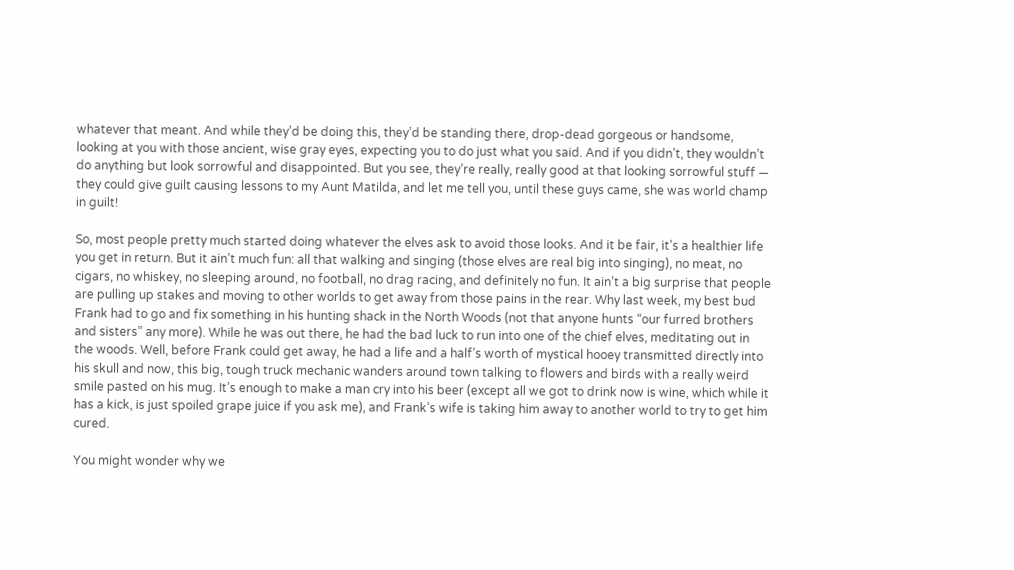whatever that meant. And while they’d be doing this, they’d be standing there, drop-dead gorgeous or handsome, looking at you with those ancient, wise gray eyes, expecting you to do just what you said. And if you didn’t, they wouldn’t do anything but look sorrowful and disappointed. But you see, they’re really, really good at that looking sorrowful stuff — they could give guilt causing lessons to my Aunt Matilda, and let me tell you, until these guys came, she was world champ in guilt!

So, most people pretty much started doing whatever the elves ask to avoid those looks. And it be fair, it’s a healthier life you get in return. But it ain’t much fun: all that walking and singing (those elves are real big into singing), no meat, no cigars, no whiskey, no sleeping around, no football, no drag racing, and definitely no fun. It ain’t a big surprise that people are pulling up stakes and moving to other worlds to get away from those pains in the rear. Why last week, my best bud Frank had to go and fix something in his hunting shack in the North Woods (not that anyone hunts “our furred brothers and sisters” any more). While he was out there, he had the bad luck to run into one of the chief elves, meditating out in the woods. Well, before Frank could get away, he had a life and a half’s worth of mystical hooey transmitted directly into his skull and now, this big, tough truck mechanic wanders around town talking to flowers and birds with a really weird smile pasted on his mug. It’s enough to make a man cry into his beer (except all we got to drink now is wine, which while it has a kick, is just spoiled grape juice if you ask me), and Frank’s wife is taking him away to another world to try to get him cured.

You might wonder why we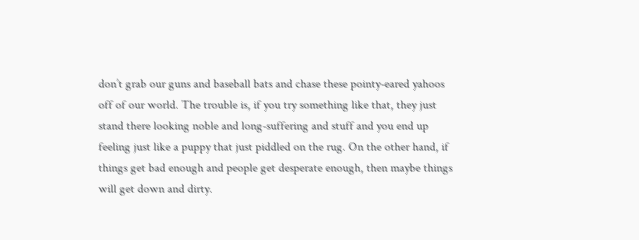don’t grab our guns and baseball bats and chase these pointy-eared yahoos off of our world. The trouble is, if you try something like that, they just stand there looking noble and long-suffering and stuff and you end up feeling just like a puppy that just piddled on the rug. On the other hand, if things get bad enough and people get desperate enough, then maybe things will get down and dirty.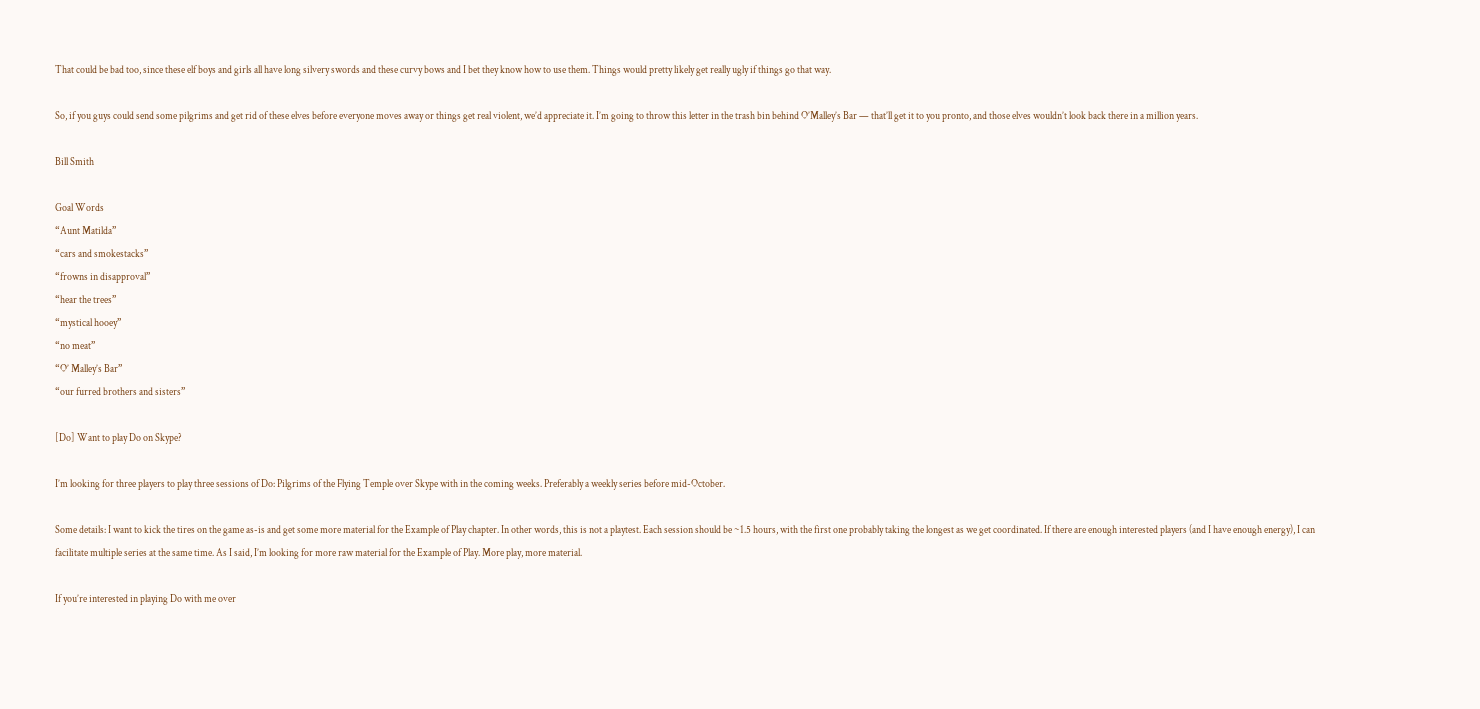That could be bad too, since these elf boys and girls all have long silvery swords and these curvy bows and I bet they know how to use them. Things would pretty likely get really ugly if things go that way.

So, if you guys could send some pilgrims and get rid of these elves before everyone moves away or things get real violent, we’d appreciate it. I’m going to throw this letter in the trash bin behind O’Malley’s Bar — that’ll get it to you pronto, and those elves wouldn’t look back there in a million years.

Bill Smith

Goal Words
“Aunt Matilda”
“cars and smokestacks”
“frowns in disapproval”
“hear the trees”
“mystical hooey”
“no meat”
“O’ Malley’s Bar”
“our furred brothers and sisters”

[Do] Want to play Do on Skype?

I’m looking for three players to play three sessions of Do: Pilgrims of the Flying Temple over Skype with in the coming weeks. Preferably a weekly series before mid-October.

Some details: I want to kick the tires on the game as-is and get some more material for the Example of Play chapter. In other words, this is not a playtest. Each session should be ~1.5 hours, with the first one probably taking the longest as we get coordinated. If there are enough interested players (and I have enough energy), I can facilitate multiple series at the same time. As I said, I’m looking for more raw material for the Example of Play. More play, more material.

If you’re interested in playing Do with me over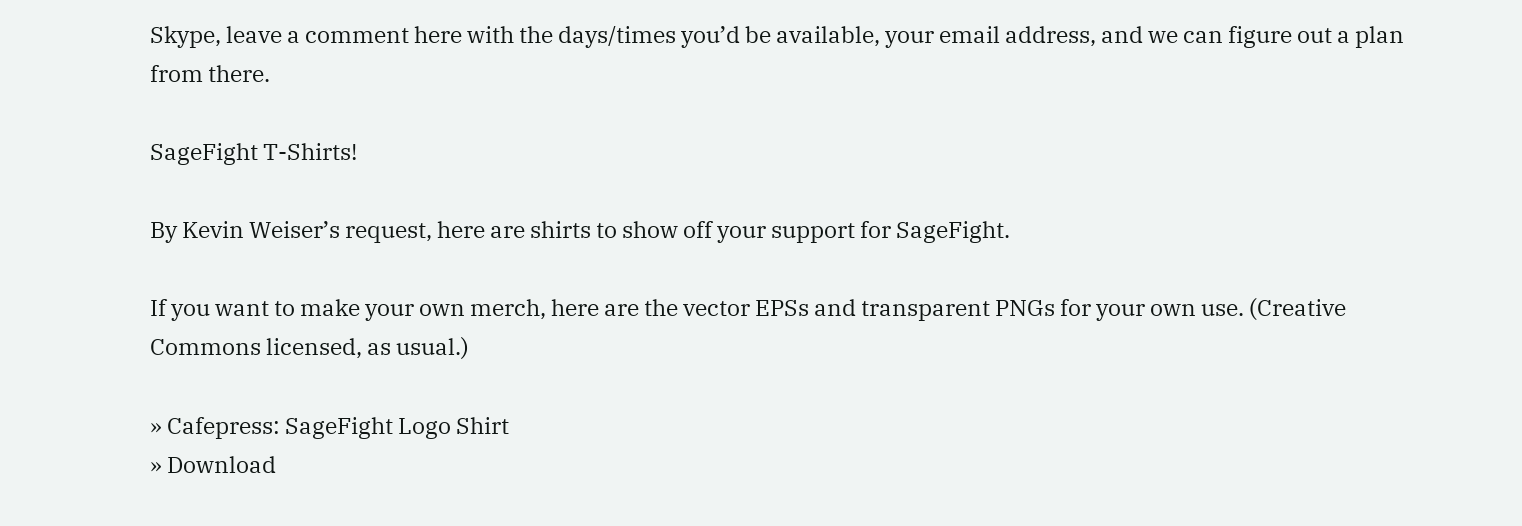Skype, leave a comment here with the days/times you’d be available, your email address, and we can figure out a plan from there.

SageFight T-Shirts!

By Kevin Weiser’s request, here are shirts to show off your support for SageFight.

If you want to make your own merch, here are the vector EPSs and transparent PNGs for your own use. (Creative Commons licensed, as usual.)

» Cafepress: SageFight Logo Shirt
» Download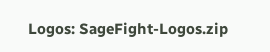Logos: SageFight-Logos.zip